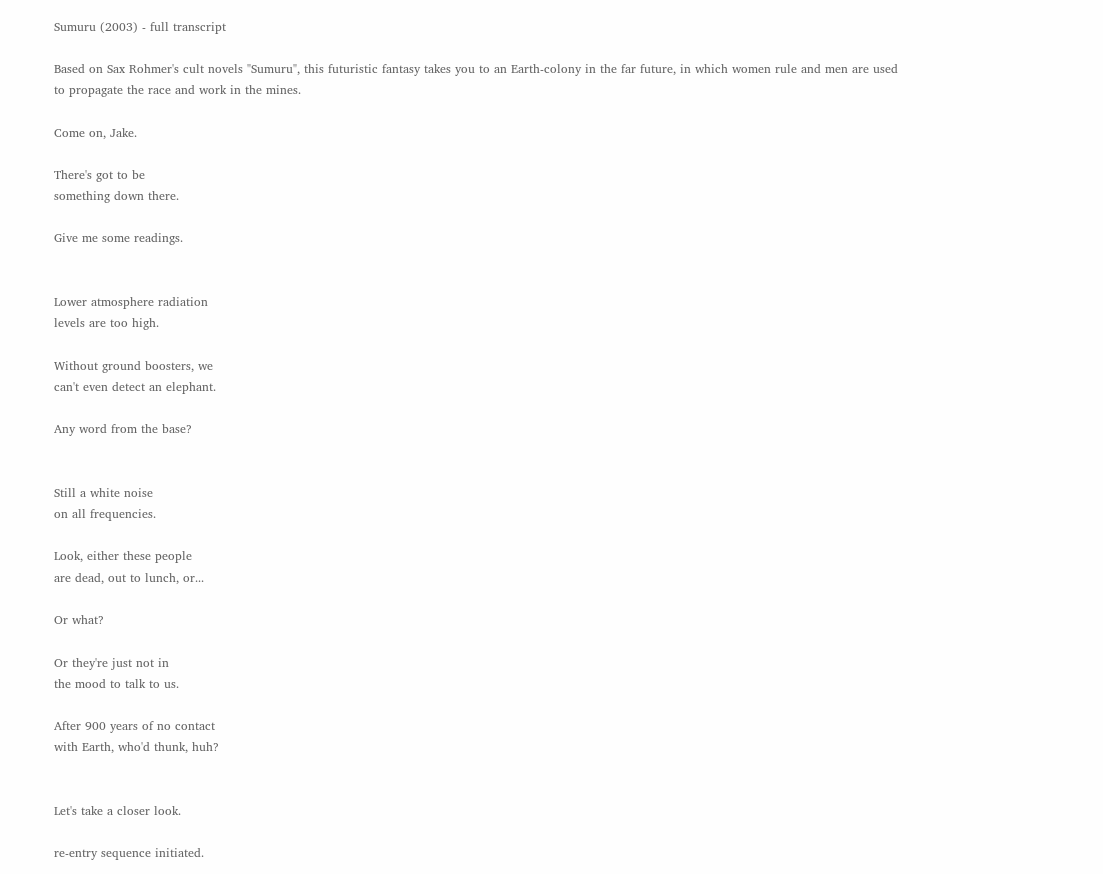Sumuru (2003) - full transcript

Based on Sax Rohmer's cult novels "Sumuru", this futuristic fantasy takes you to an Earth-colony in the far future, in which women rule and men are used to propagate the race and work in the mines.

Come on, Jake.

There's got to be
something down there.

Give me some readings.


Lower atmosphere radiation
levels are too high.

Without ground boosters, we
can't even detect an elephant.

Any word from the base?


Still a white noise
on all frequencies.

Look, either these people
are dead, out to lunch, or...

Or what?

Or they're just not in
the mood to talk to us.

After 900 years of no contact
with Earth, who'd thunk, huh?


Let's take a closer look.

re-entry sequence initiated.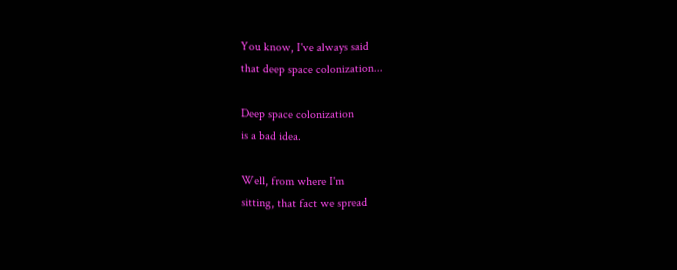You know, I've always said
that deep space colonization...

Deep space colonization
is a bad idea.

Well, from where I'm
sitting, that fact we spread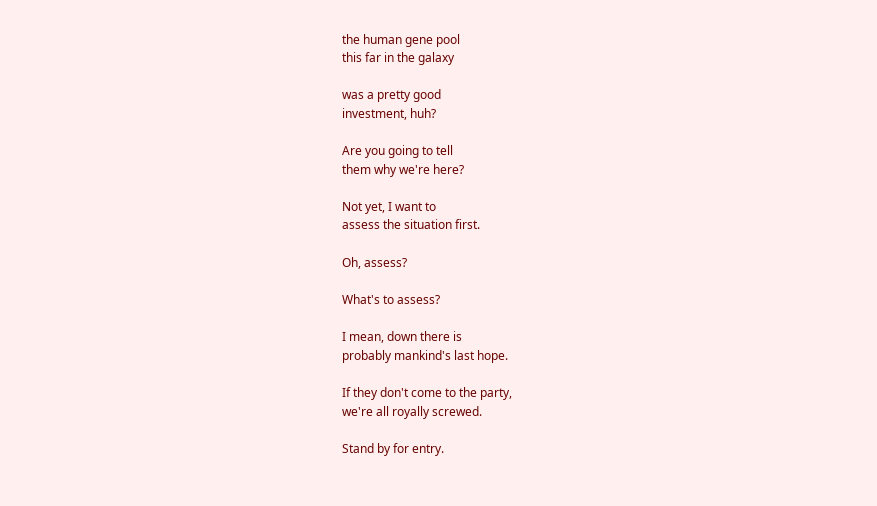the human gene pool
this far in the galaxy

was a pretty good
investment, huh?

Are you going to tell
them why we're here?

Not yet, I want to
assess the situation first.

Oh, assess?

What's to assess?

I mean, down there is
probably mankind's last hope.

If they don't come to the party,
we're all royally screwed.

Stand by for entry.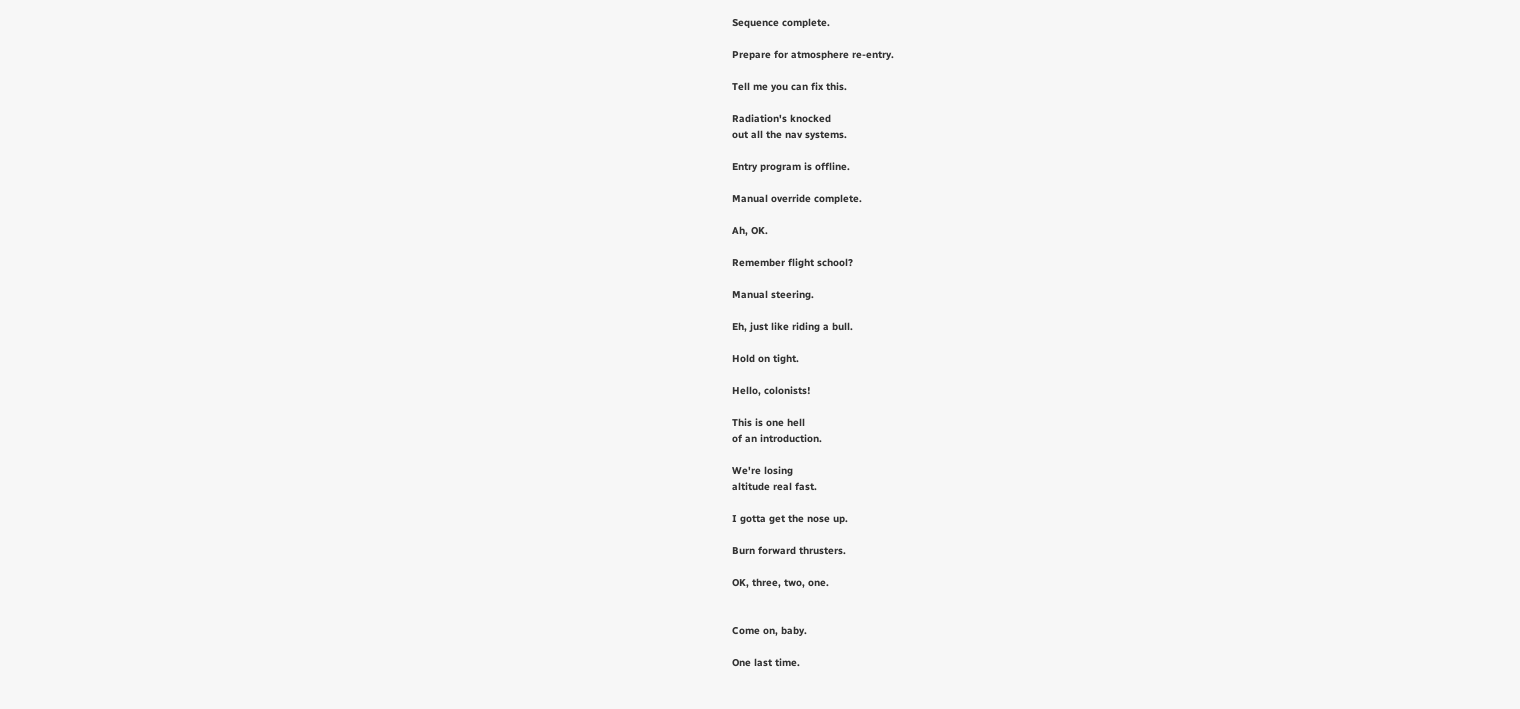Sequence complete.

Prepare for atmosphere re-entry.

Tell me you can fix this.

Radiation's knocked
out all the nav systems.

Entry program is offline.

Manual override complete.

Ah, OK.

Remember flight school?

Manual steering.

Eh, just like riding a bull.

Hold on tight.

Hello, colonists!

This is one hell
of an introduction.

We're losing
altitude real fast.

I gotta get the nose up.

Burn forward thrusters.

OK, three, two, one.


Come on, baby.

One last time.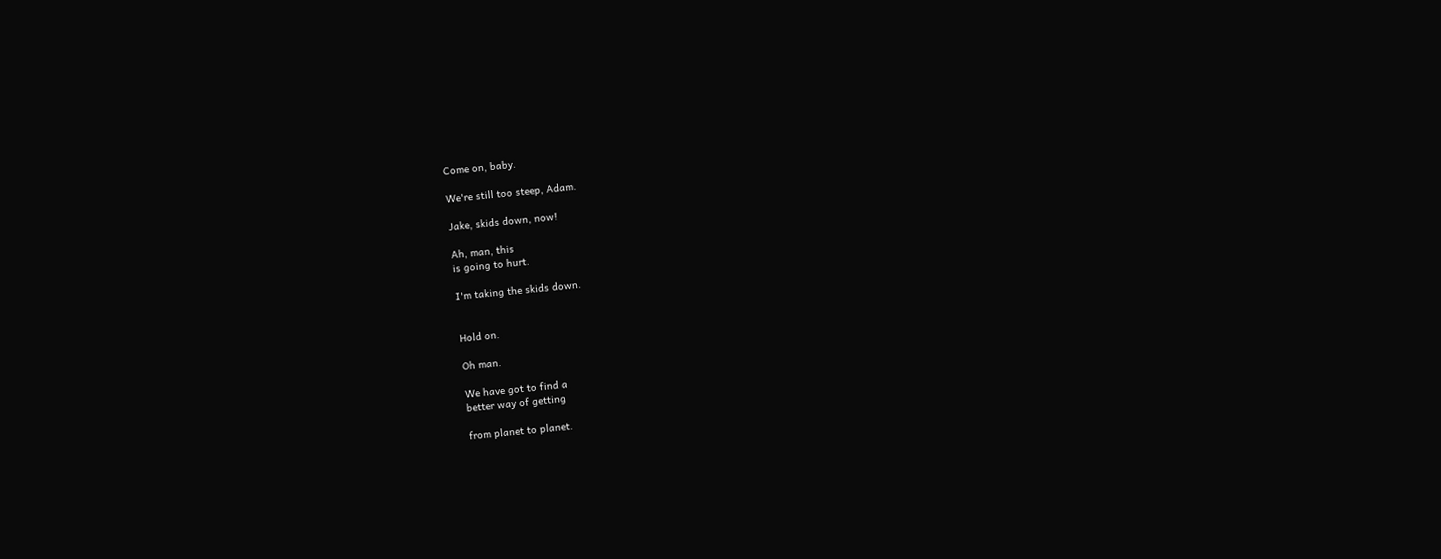Come on, baby.

We're still too steep, Adam.

Jake, skids down, now!

Ah, man, this
is going to hurt.

I'm taking the skids down.


Hold on.

Oh man.

We have got to find a
better way of getting

from planet to planet.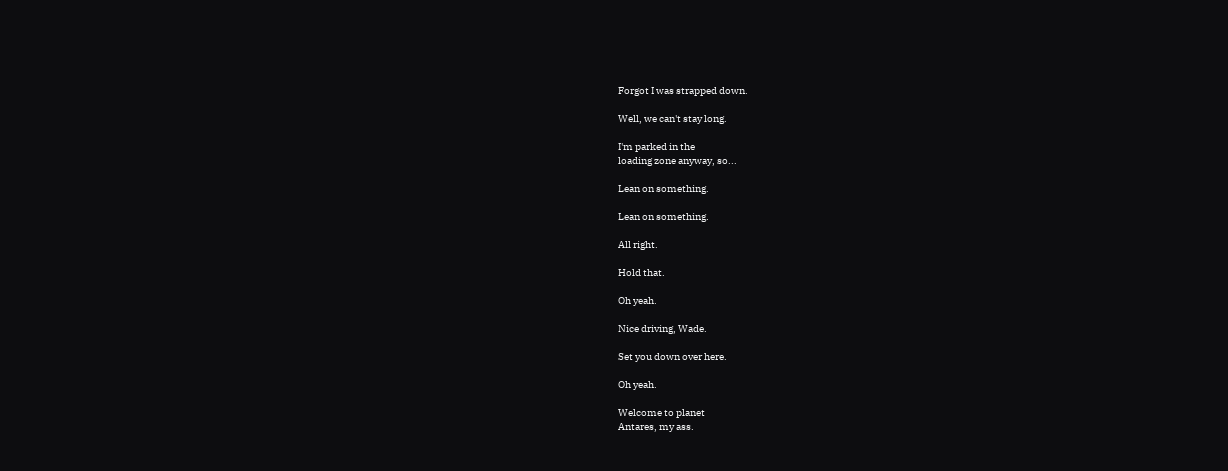Forgot I was strapped down.

Well, we can't stay long.

I'm parked in the
loading zone anyway, so...

Lean on something.

Lean on something.

All right.

Hold that.

Oh yeah.

Nice driving, Wade.

Set you down over here.

Oh yeah.

Welcome to planet
Antares, my ass.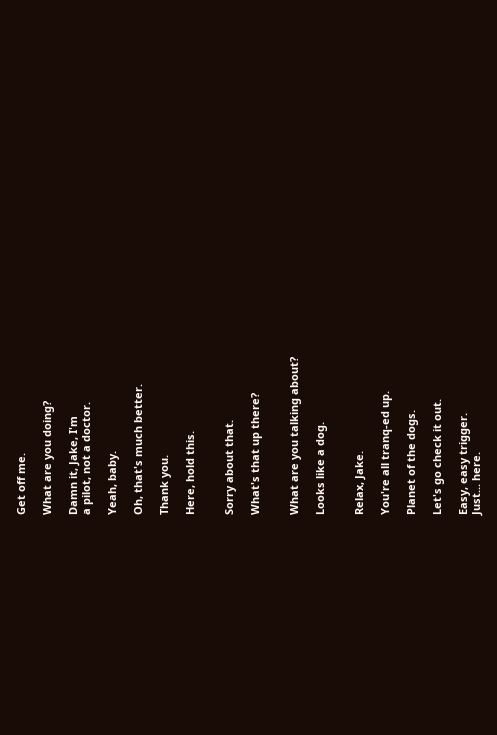Get off me.

What are you doing?

Damn it, Jake, I'm
a pilot, not a doctor.

Yeah, baby.

Oh, that's much better.

Thank you.

Here, hold this.


Sorry about that.

What's that up there?


What are you talking about?

Looks like a dog.


Relax, Jake.

You're all tranq-ed up.

Planet of the dogs.

Let's go check it out.

Easy, easy trigger.
Just... here.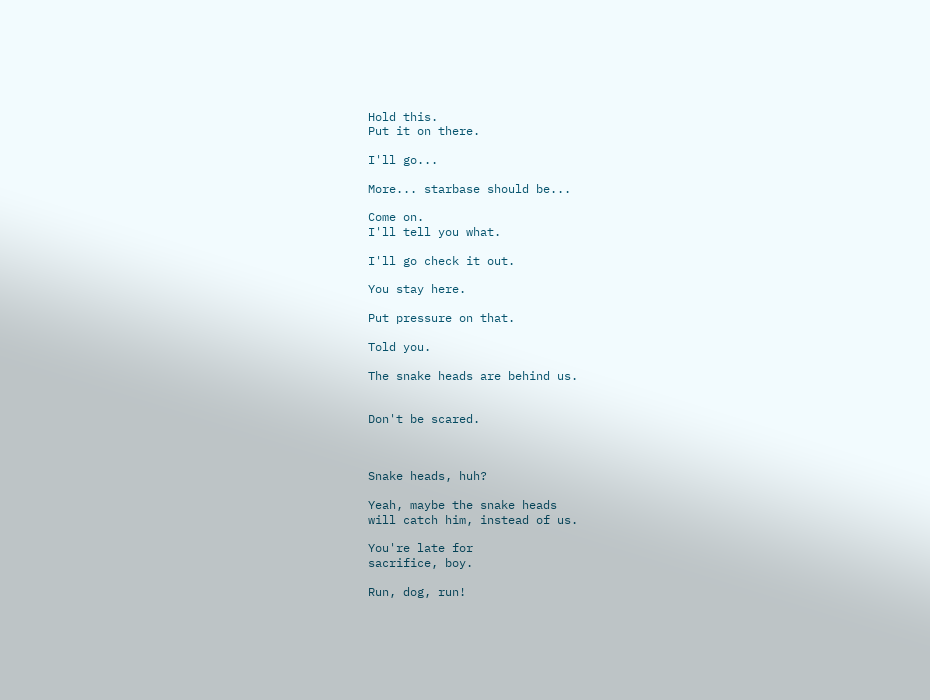Hold this.
Put it on there.

I'll go...

More... starbase should be...

Come on.
I'll tell you what.

I'll go check it out.

You stay here.

Put pressure on that.

Told you.

The snake heads are behind us.


Don't be scared.



Snake heads, huh?

Yeah, maybe the snake heads
will catch him, instead of us.

You're late for
sacrifice, boy.

Run, dog, run!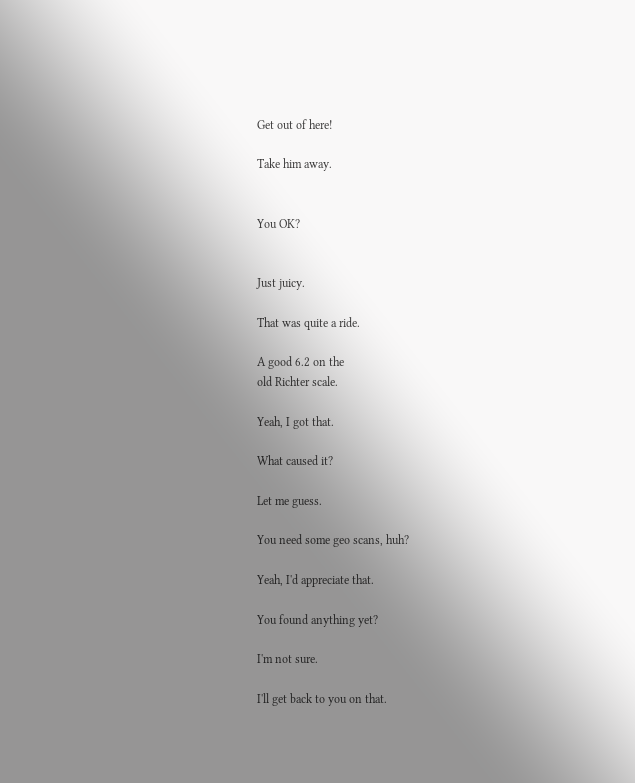Get out of here!

Take him away.


You OK?


Just juicy.

That was quite a ride.

A good 6.2 on the
old Richter scale.

Yeah, I got that.

What caused it?

Let me guess.

You need some geo scans, huh?

Yeah, I'd appreciate that.

You found anything yet?

I'm not sure.

I'll get back to you on that.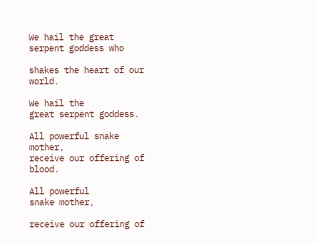We hail the great
serpent goddess who

shakes the heart of our world.

We hail the
great serpent goddess.

All powerful snake mother,
receive our offering of blood.

All powerful
snake mother,

receive our offering of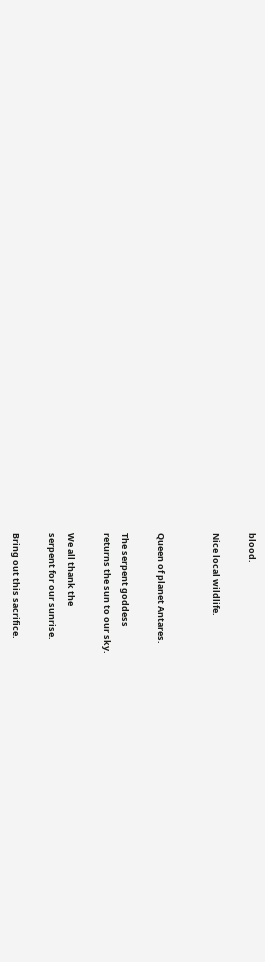blood.

Nice local wildlife.


Queen of planet Antares.

The serpent goddess
returns the sun to our sky.

We all thank the
serpent for our sunrise.

Bring out this sacrifice.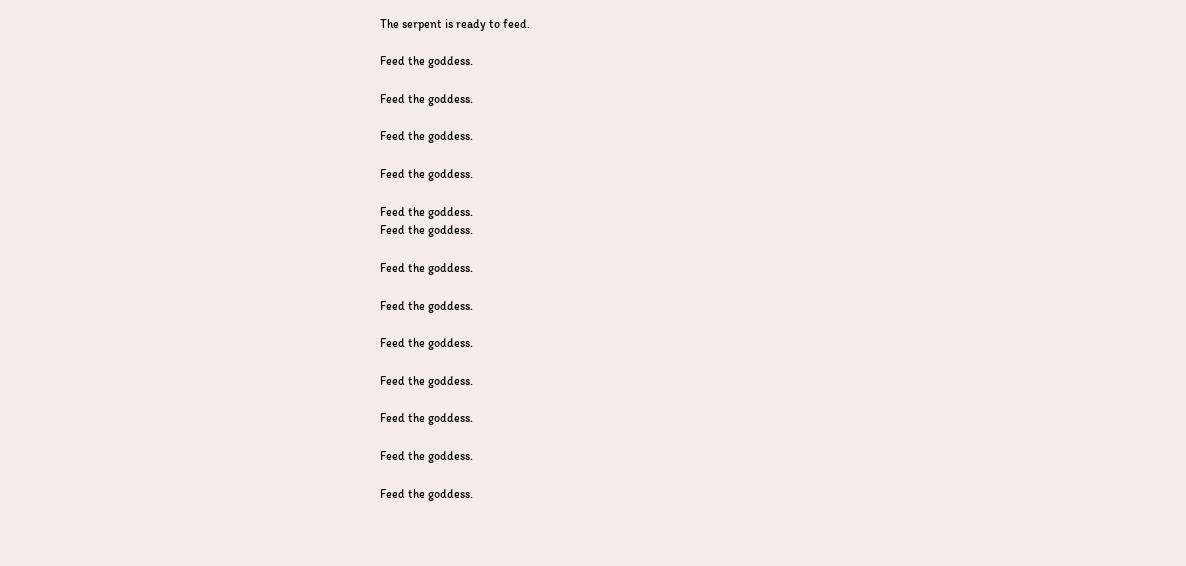The serpent is ready to feed.

Feed the goddess.

Feed the goddess.

Feed the goddess.

Feed the goddess.

Feed the goddess.
Feed the goddess.

Feed the goddess.

Feed the goddess.

Feed the goddess.

Feed the goddess.

Feed the goddess.

Feed the goddess.

Feed the goddess.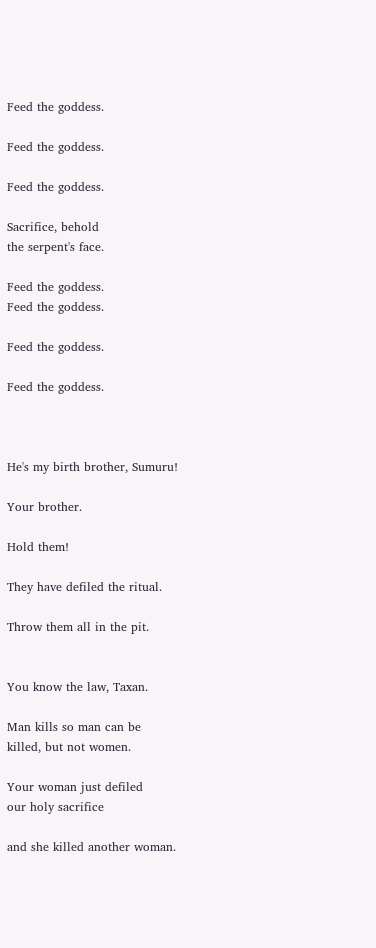Feed the goddess.

Feed the goddess.

Feed the goddess.

Sacrifice, behold
the serpent's face.

Feed the goddess.
Feed the goddess.

Feed the goddess.

Feed the goddess.



He's my birth brother, Sumuru!

Your brother.

Hold them!

They have defiled the ritual.

Throw them all in the pit.


You know the law, Taxan.

Man kills so man can be
killed, but not women.

Your woman just defiled
our holy sacrifice

and she killed another woman.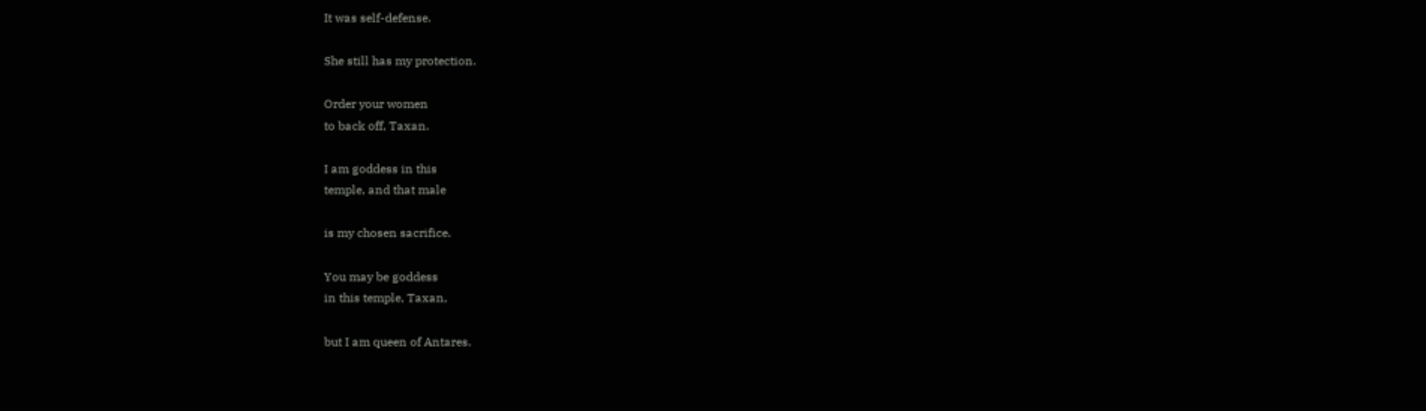It was self-defense.

She still has my protection.

Order your women
to back off, Taxan.

I am goddess in this
temple, and that male

is my chosen sacrifice.

You may be goddess
in this temple, Taxan,

but I am queen of Antares.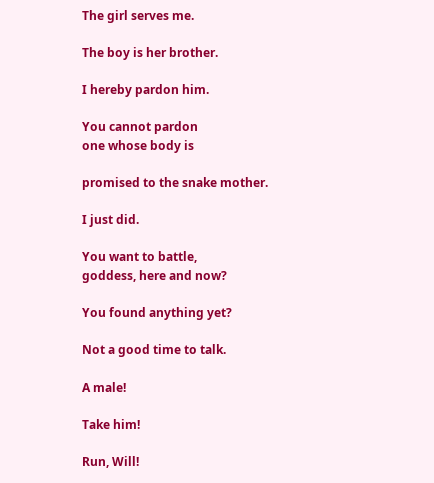The girl serves me.

The boy is her brother.

I hereby pardon him.

You cannot pardon
one whose body is

promised to the snake mother.

I just did.

You want to battle,
goddess, here and now?

You found anything yet?

Not a good time to talk.

A male!

Take him!

Run, Will!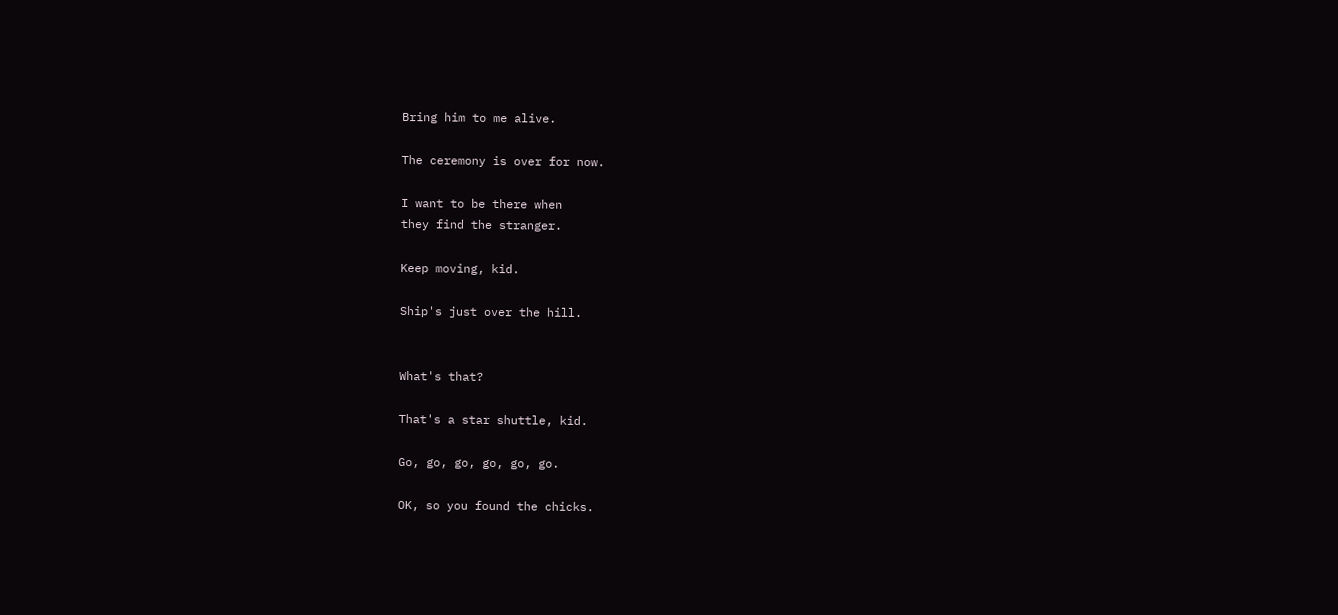Bring him to me alive.

The ceremony is over for now.

I want to be there when
they find the stranger.

Keep moving, kid.

Ship's just over the hill.


What's that?

That's a star shuttle, kid.

Go, go, go, go, go, go.

OK, so you found the chicks.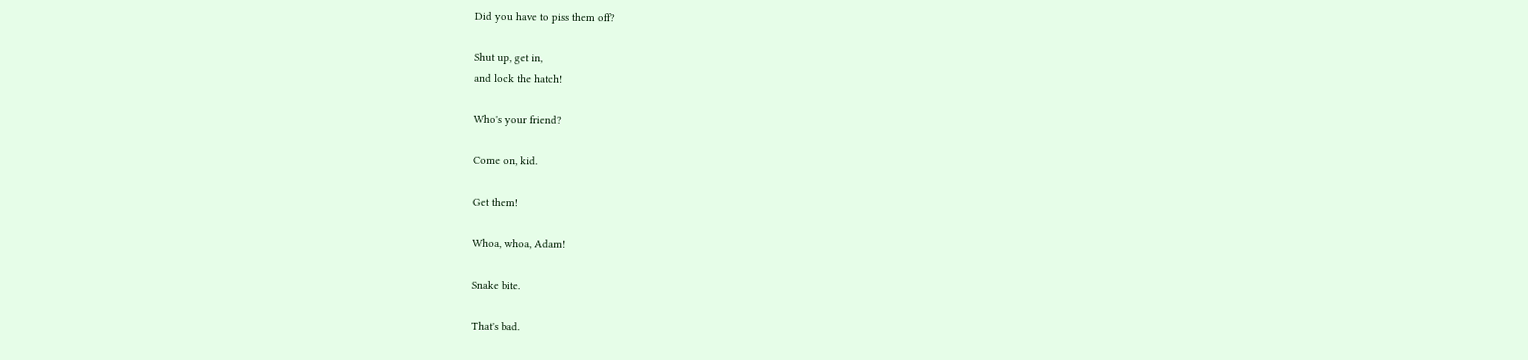Did you have to piss them off?

Shut up, get in,
and lock the hatch!

Who's your friend?

Come on, kid.

Get them!

Whoa, whoa, Adam!

Snake bite.

That's bad.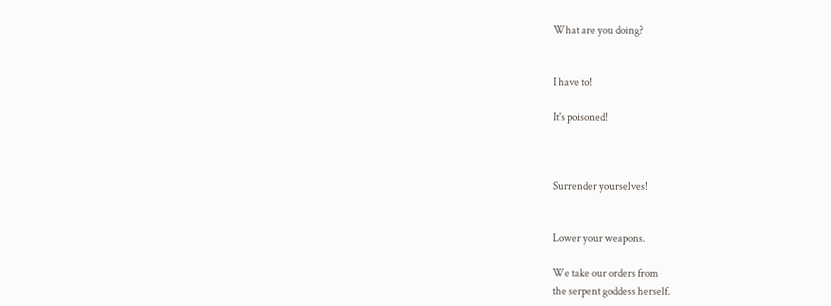What are you doing?


I have to!

It's poisoned!



Surrender yourselves!


Lower your weapons.

We take our orders from
the serpent goddess herself.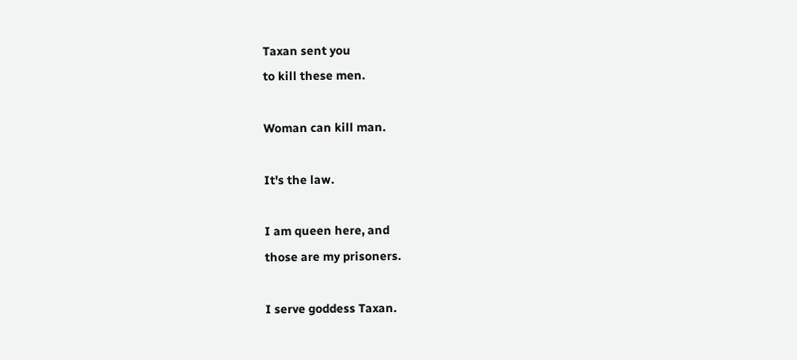Taxan sent you
to kill these men.

Woman can kill man.

It's the law.

I am queen here, and
those are my prisoners.

I serve goddess Taxan.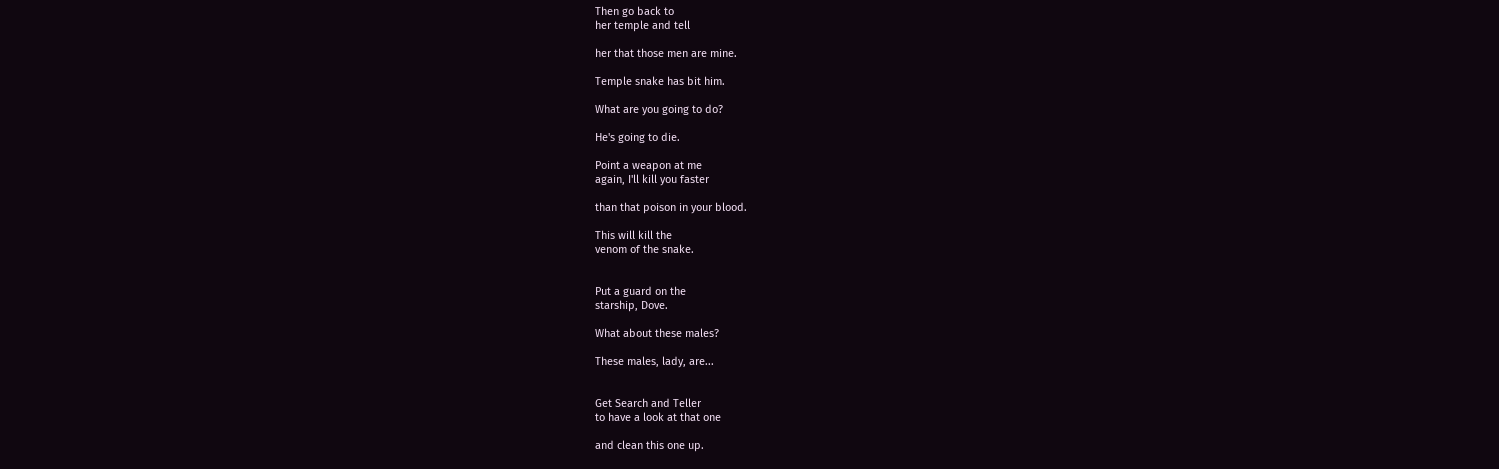Then go back to
her temple and tell

her that those men are mine.

Temple snake has bit him.

What are you going to do?

He's going to die.

Point a weapon at me
again, I'll kill you faster

than that poison in your blood.

This will kill the
venom of the snake.


Put a guard on the
starship, Dove.

What about these males?

These males, lady, are...


Get Search and Teller
to have a look at that one

and clean this one up.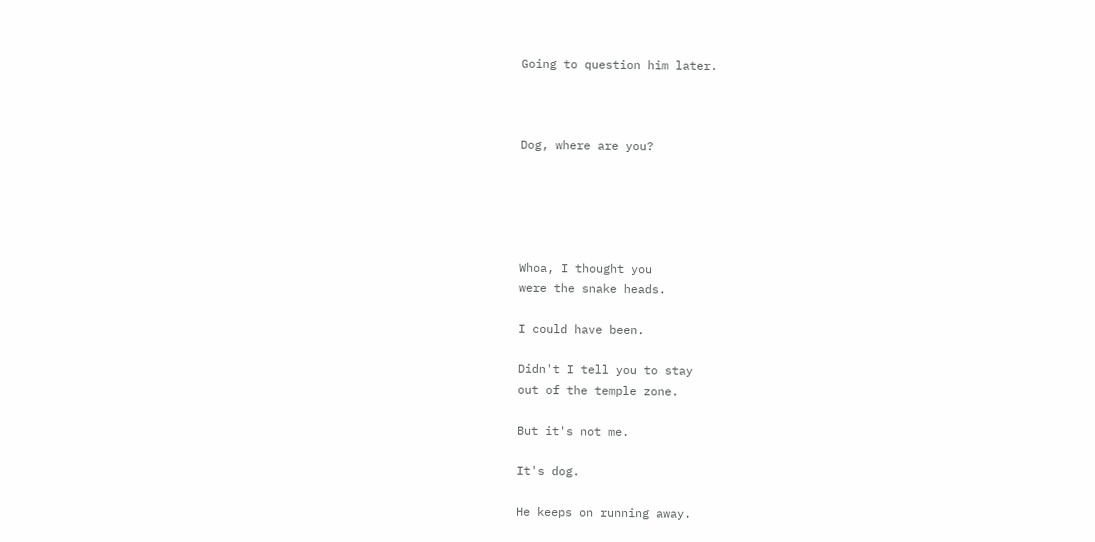Going to question him later.



Dog, where are you?





Whoa, I thought you
were the snake heads.

I could have been.

Didn't I tell you to stay
out of the temple zone.

But it's not me.

It's dog.

He keeps on running away.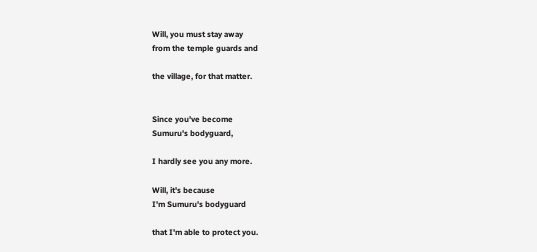Will, you must stay away
from the temple guards and

the village, for that matter.


Since you've become
Sumuru's bodyguard,

I hardly see you any more.

Will, it's because
I'm Sumuru's bodyguard

that I'm able to protect you.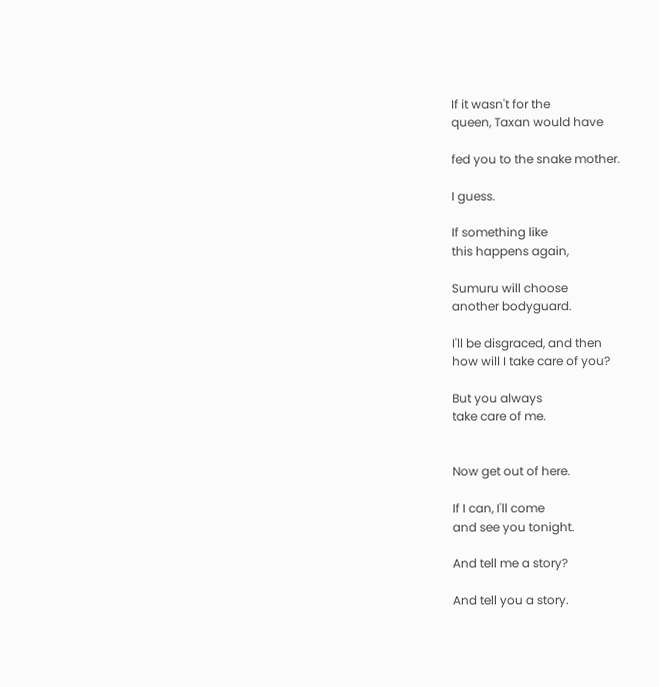If it wasn't for the
queen, Taxan would have

fed you to the snake mother.

I guess.

If something like
this happens again,

Sumuru will choose
another bodyguard.

I'll be disgraced, and then
how will I take care of you?

But you always
take care of me.


Now get out of here.

If I can, I'll come
and see you tonight.

And tell me a story?

And tell you a story.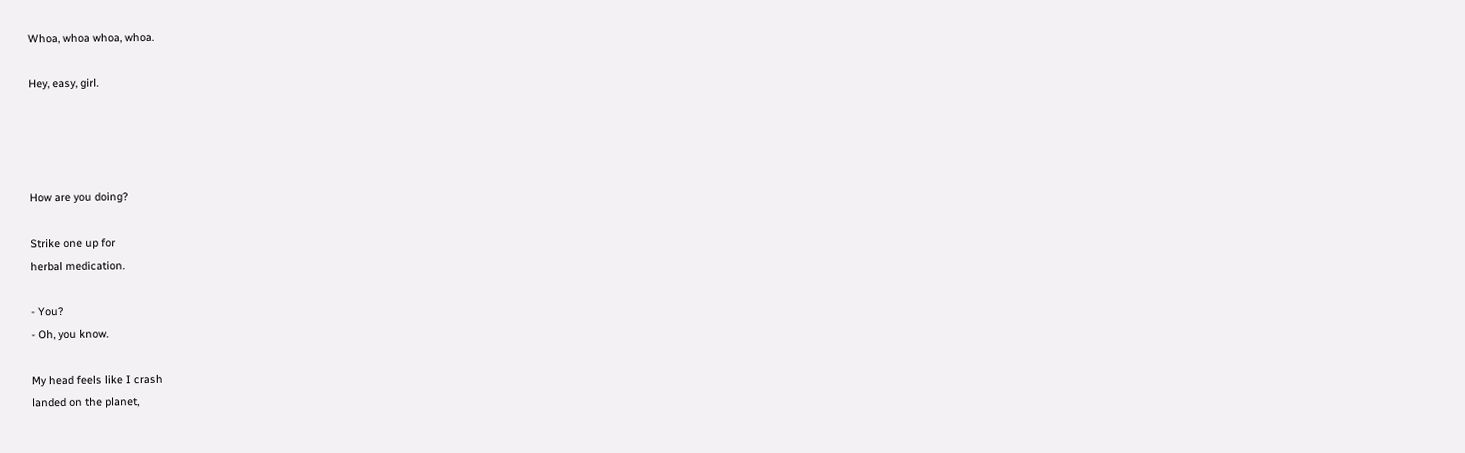Whoa, whoa whoa, whoa.

Hey, easy, girl.




How are you doing?

Strike one up for
herbal medication.

- You?
- Oh, you know.

My head feels like I crash
landed on the planet,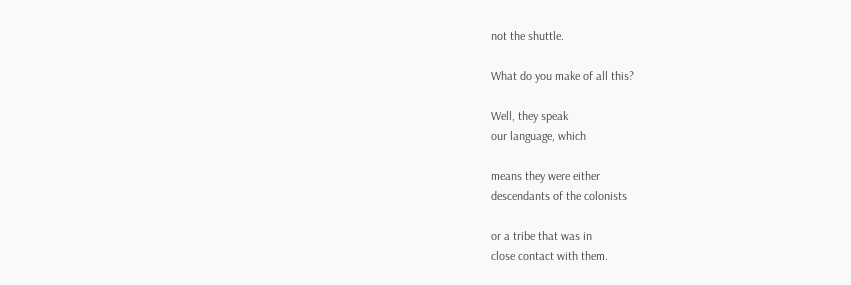not the shuttle.

What do you make of all this?

Well, they speak
our language, which

means they were either
descendants of the colonists

or a tribe that was in
close contact with them.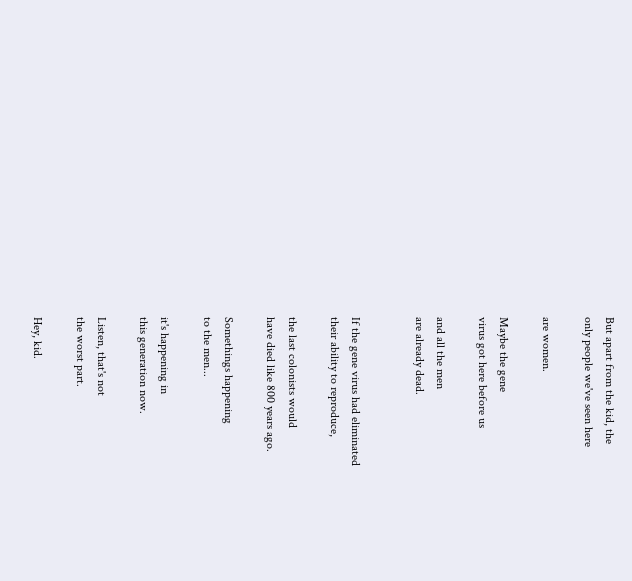But apart from the kid, the
only people we've seen here

are women.

Maybe the gene
virus got here before us

and all the men
are already dead.


If the gene virus had eliminated
their ability to reproduce,

the last colonists would
have died like 800 years ago.

Somethings happening
to the men...

it's happening in
this generation now.

Listen, that's not
the worst part.

Hey, kid.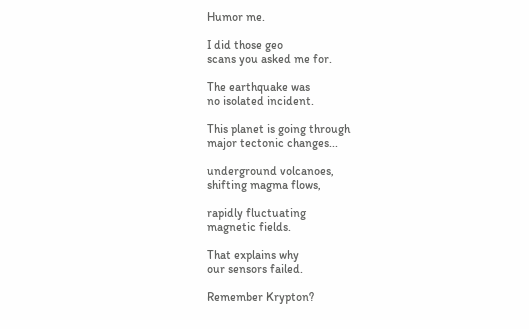Humor me.

I did those geo
scans you asked me for.

The earthquake was
no isolated incident.

This planet is going through
major tectonic changes...

underground volcanoes,
shifting magma flows,

rapidly fluctuating
magnetic fields.

That explains why
our sensors failed.

Remember Krypton?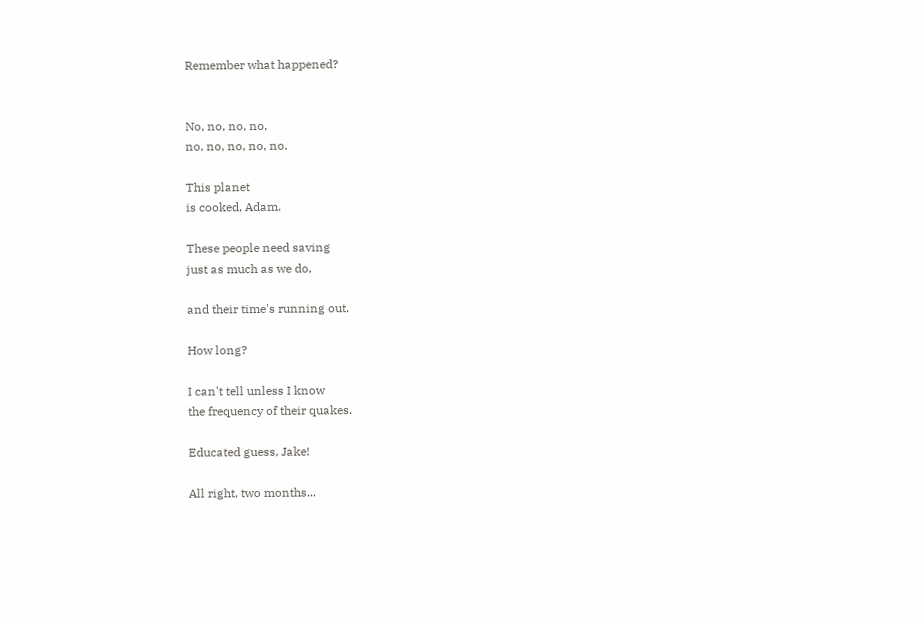Remember what happened?


No, no, no, no,
no, no, no, no, no.

This planet
is cooked, Adam.

These people need saving
just as much as we do,

and their time's running out.

How long?

I can't tell unless I know
the frequency of their quakes.

Educated guess, Jake!

All right, two months...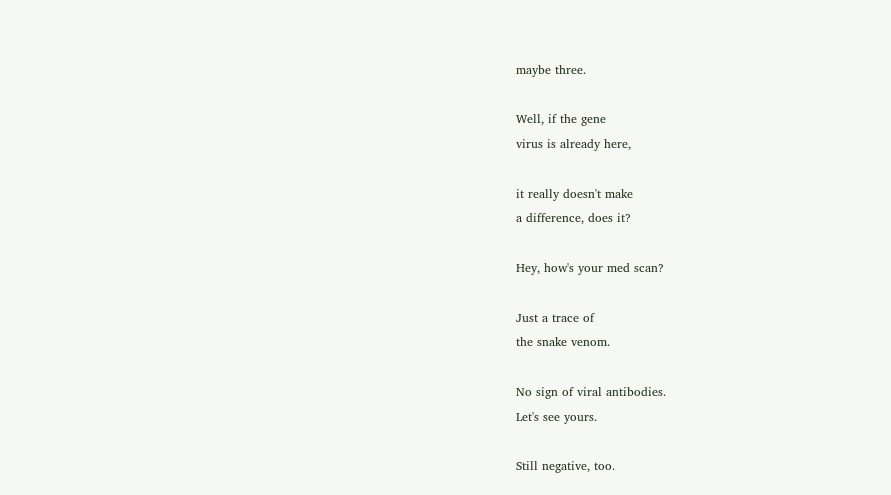maybe three.

Well, if the gene
virus is already here,

it really doesn't make
a difference, does it?

Hey, how's your med scan?

Just a trace of
the snake venom.

No sign of viral antibodies.
Let's see yours.

Still negative, too.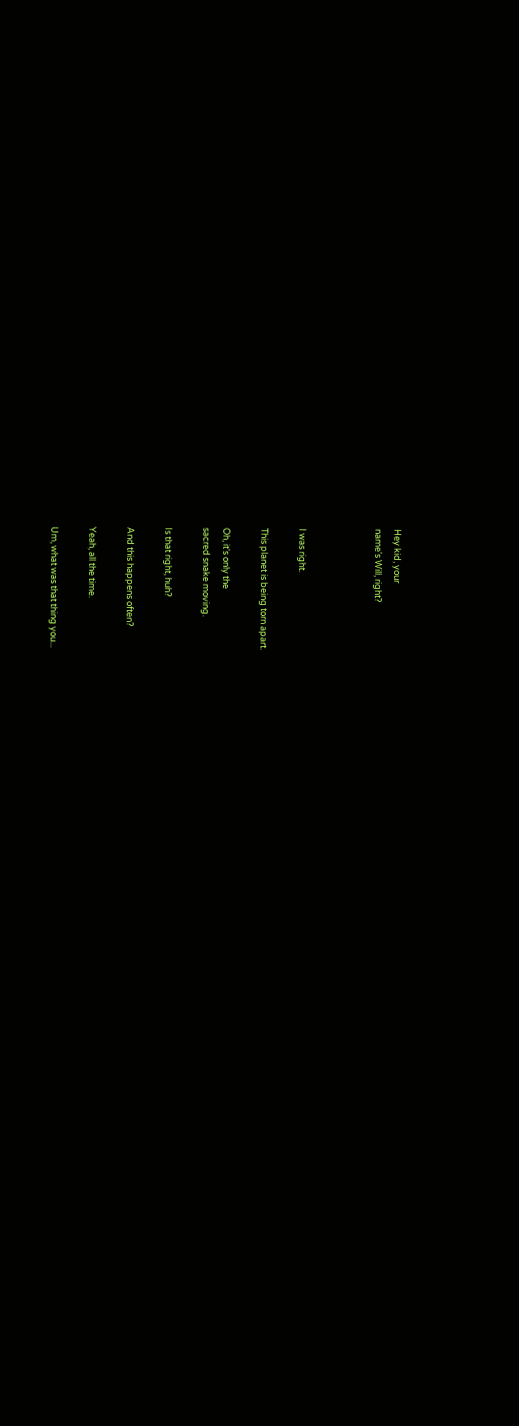Hey kid, your
name's Will, right?



I was right.

This planet is being torn apart.

Oh, it's only the
sacred snake moving.

Is that right, huh?

And this happens often?

Yeah, all the time.

Um, what was that thing you...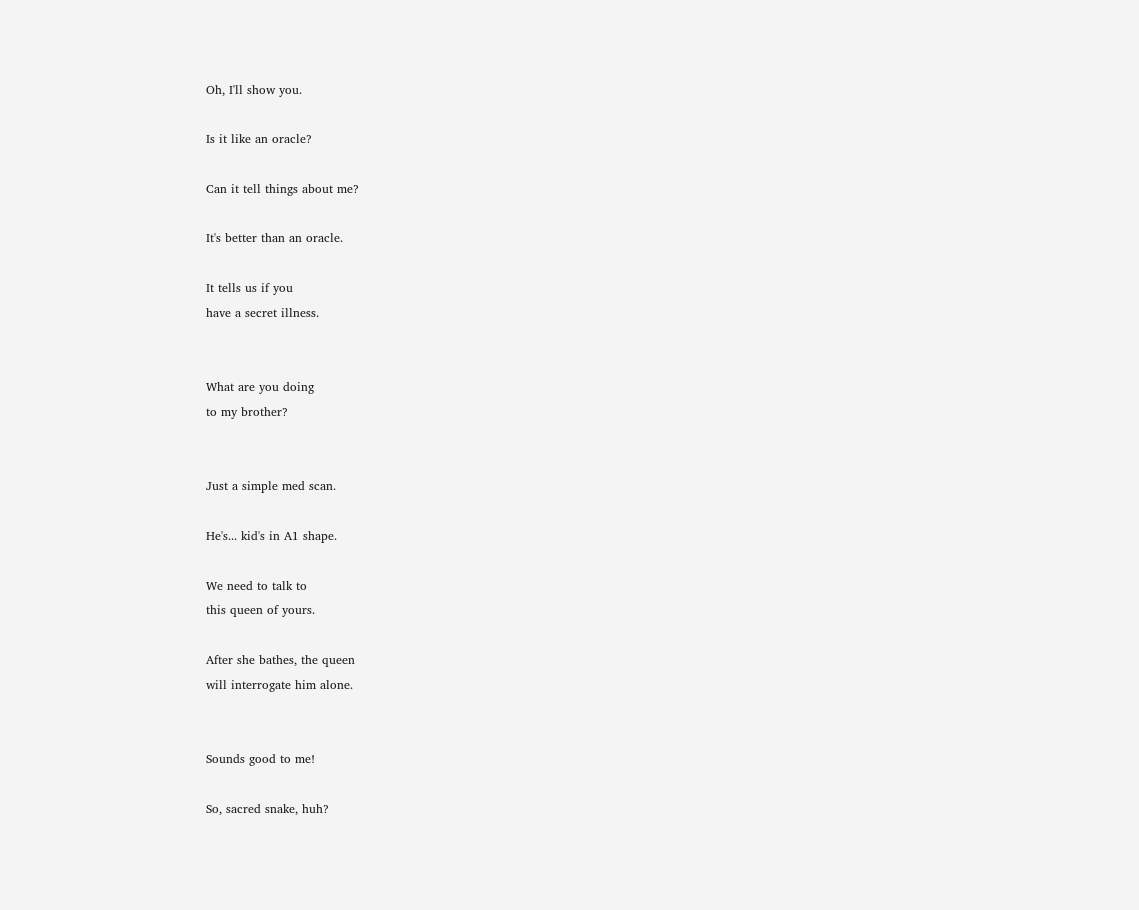Oh, I'll show you.

Is it like an oracle?

Can it tell things about me?

It's better than an oracle.

It tells us if you
have a secret illness.


What are you doing
to my brother?


Just a simple med scan.

He's... kid's in A1 shape.

We need to talk to
this queen of yours.

After she bathes, the queen
will interrogate him alone.


Sounds good to me!

So, sacred snake, huh?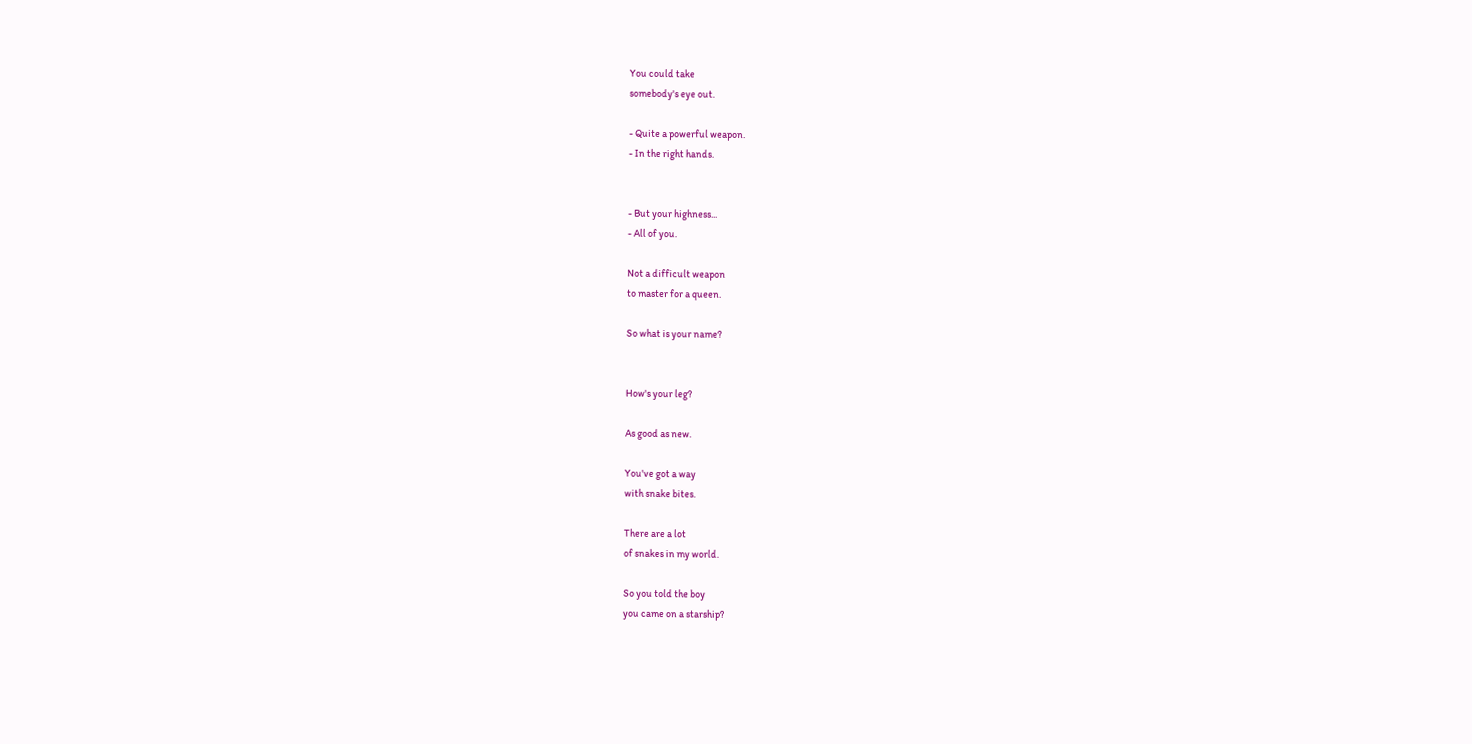You could take
somebody's eye out.

- Quite a powerful weapon.
- In the right hands.


- But your highness...
- All of you.

Not a difficult weapon
to master for a queen.

So what is your name?


How's your leg?

As good as new.

You've got a way
with snake bites.

There are a lot
of snakes in my world.

So you told the boy
you came on a starship?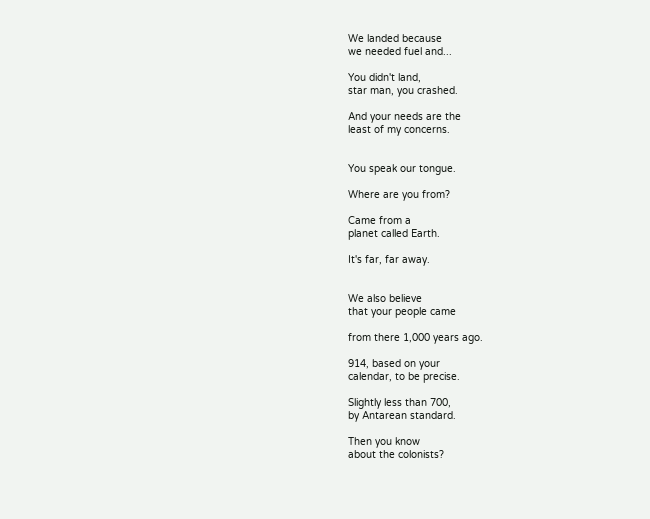We landed because
we needed fuel and...

You didn't land,
star man, you crashed.

And your needs are the
least of my concerns.


You speak our tongue.

Where are you from?

Came from a
planet called Earth.

It's far, far away.


We also believe
that your people came

from there 1,000 years ago.

914, based on your
calendar, to be precise.

Slightly less than 700,
by Antarean standard.

Then you know
about the colonists?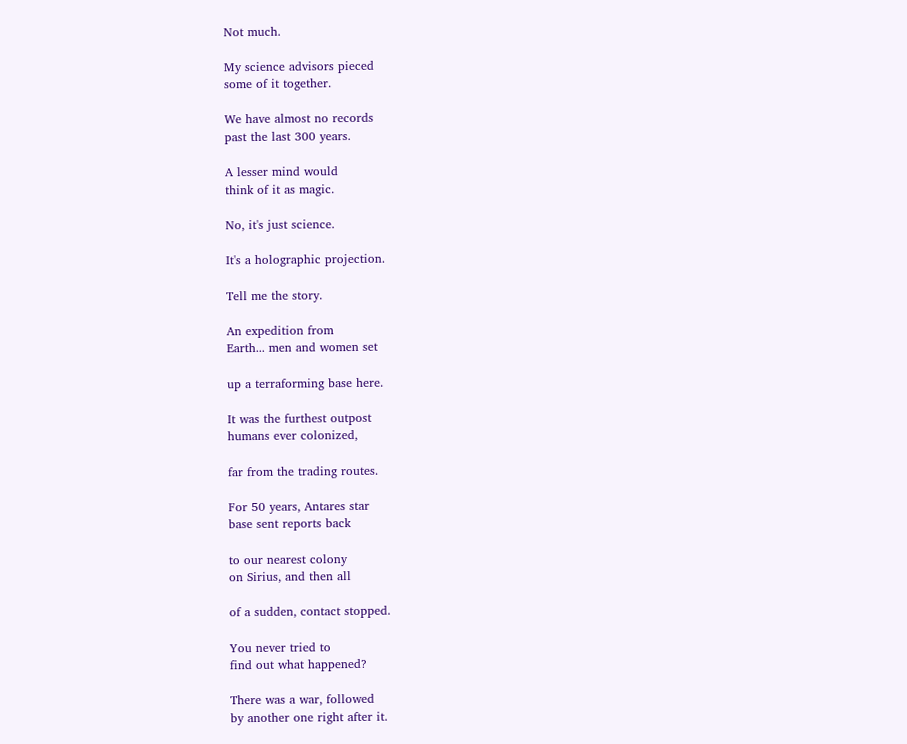Not much.

My science advisors pieced
some of it together.

We have almost no records
past the last 300 years.

A lesser mind would
think of it as magic.

No, it's just science.

It's a holographic projection.

Tell me the story.

An expedition from
Earth... men and women set

up a terraforming base here.

It was the furthest outpost
humans ever colonized,

far from the trading routes.

For 50 years, Antares star
base sent reports back

to our nearest colony
on Sirius, and then all

of a sudden, contact stopped.

You never tried to
find out what happened?

There was a war, followed
by another one right after it.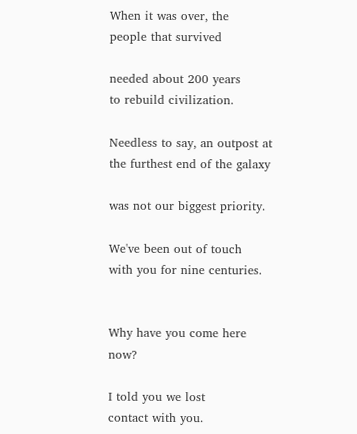When it was over, the
people that survived

needed about 200 years
to rebuild civilization.

Needless to say, an outpost at
the furthest end of the galaxy

was not our biggest priority.

We've been out of touch
with you for nine centuries.


Why have you come here now?

I told you we lost
contact with you.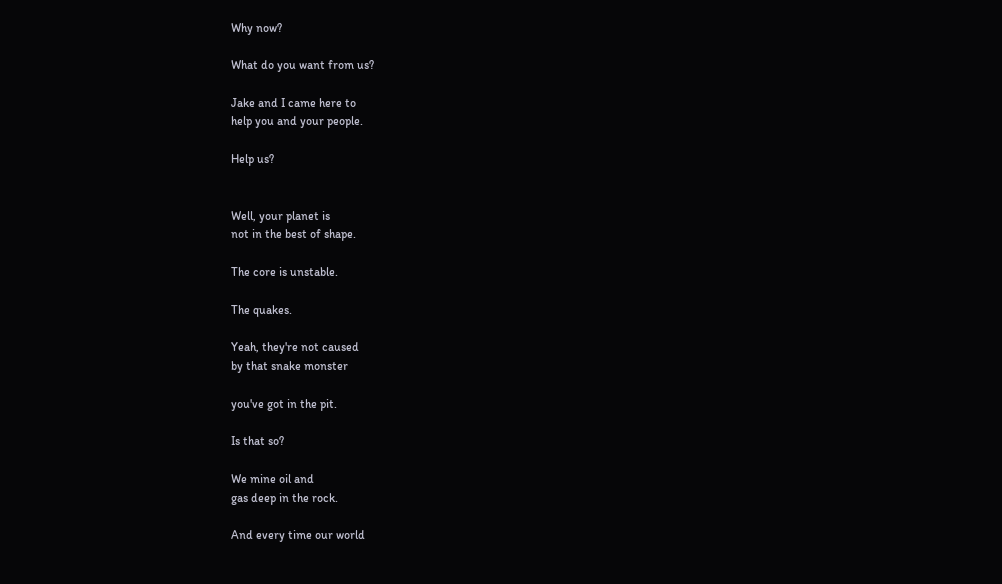Why now?

What do you want from us?

Jake and I came here to
help you and your people.

Help us?


Well, your planet is
not in the best of shape.

The core is unstable.

The quakes.

Yeah, they're not caused
by that snake monster

you've got in the pit.

Is that so?

We mine oil and
gas deep in the rock.

And every time our world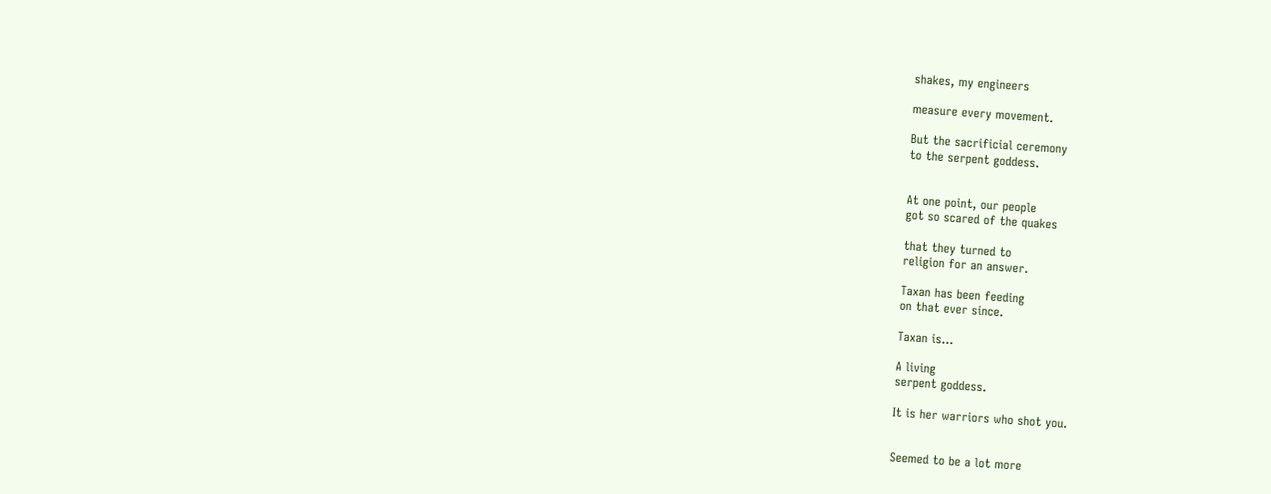shakes, my engineers

measure every movement.

But the sacrificial ceremony
to the serpent goddess.


At one point, our people
got so scared of the quakes

that they turned to
religion for an answer.

Taxan has been feeding
on that ever since.

Taxan is...

A living
serpent goddess.

It is her warriors who shot you.


Seemed to be a lot more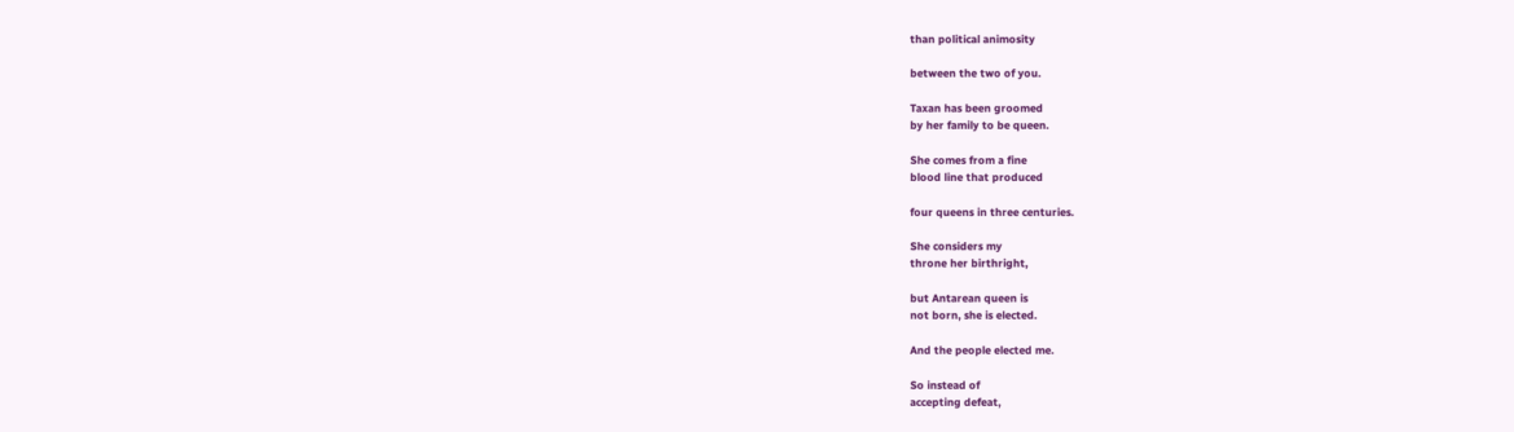than political animosity

between the two of you.

Taxan has been groomed
by her family to be queen.

She comes from a fine
blood line that produced

four queens in three centuries.

She considers my
throne her birthright,

but Antarean queen is
not born, she is elected.

And the people elected me.

So instead of
accepting defeat,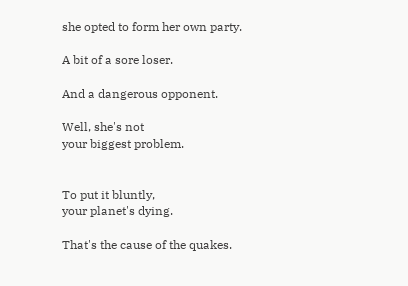she opted to form her own party.

A bit of a sore loser.

And a dangerous opponent.

Well, she's not
your biggest problem.


To put it bluntly,
your planet's dying.

That's the cause of the quakes.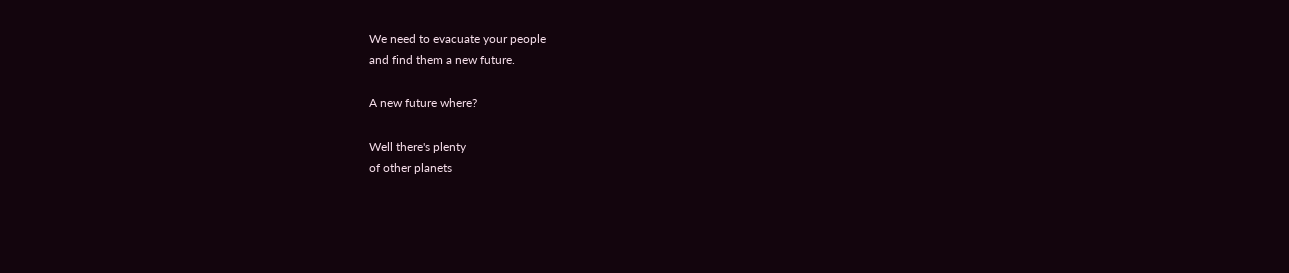We need to evacuate your people
and find them a new future.

A new future where?

Well there's plenty
of other planets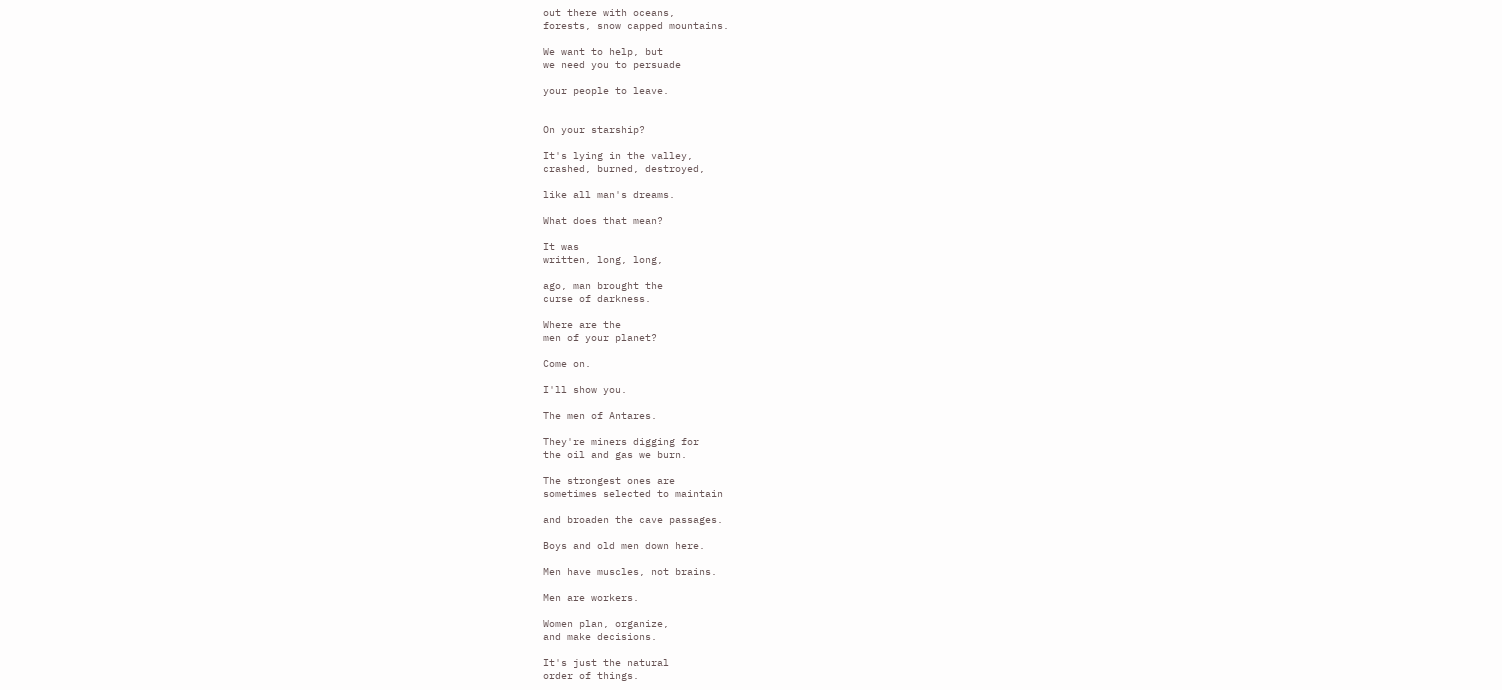out there with oceans,
forests, snow capped mountains.

We want to help, but
we need you to persuade

your people to leave.


On your starship?

It's lying in the valley,
crashed, burned, destroyed,

like all man's dreams.

What does that mean?

It was
written, long, long,

ago, man brought the
curse of darkness.

Where are the
men of your planet?

Come on.

I'll show you.

The men of Antares.

They're miners digging for
the oil and gas we burn.

The strongest ones are
sometimes selected to maintain

and broaden the cave passages.

Boys and old men down here.

Men have muscles, not brains.

Men are workers.

Women plan, organize,
and make decisions.

It's just the natural
order of things.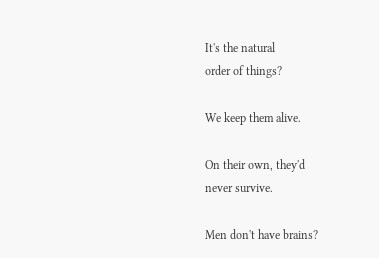It's the natural
order of things?

We keep them alive.

On their own, they'd
never survive.

Men don't have brains?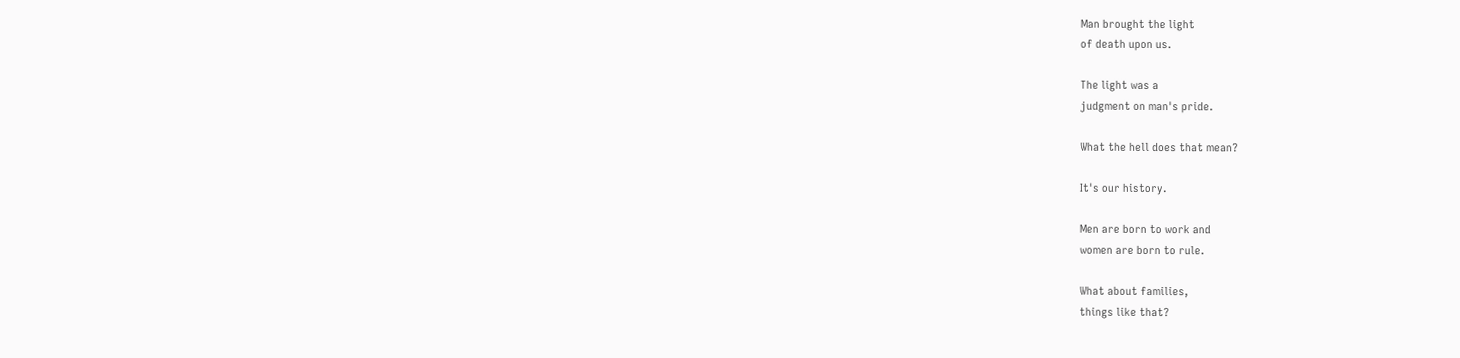Man brought the light
of death upon us.

The light was a
judgment on man's pride.

What the hell does that mean?

It's our history.

Men are born to work and
women are born to rule.

What about families,
things like that?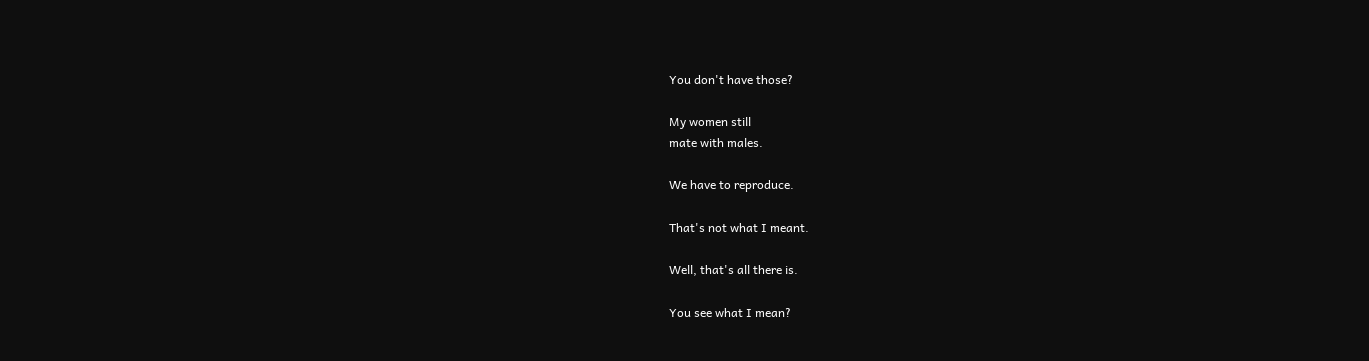You don't have those?

My women still
mate with males.

We have to reproduce.

That's not what I meant.

Well, that's all there is.

You see what I mean?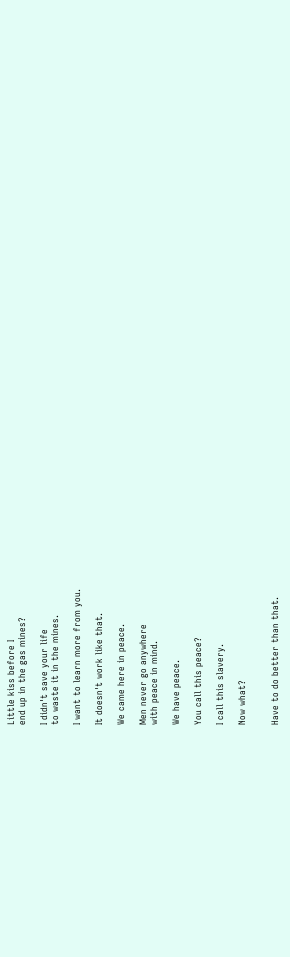Little kiss before I
end up in the gas mines?

I didn't save your life
to waste it in the mines.

I want to learn more from you.

It doesn't work like that.

We came here in peace.

Men never go anywhere
with peace in mind.

We have peace.

You call this peace?

I call this slavery.

Now what?


Have to do better than that.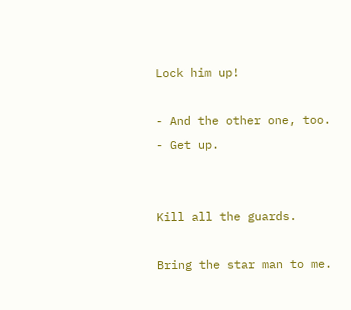Lock him up!

- And the other one, too.
- Get up.


Kill all the guards.

Bring the star man to me.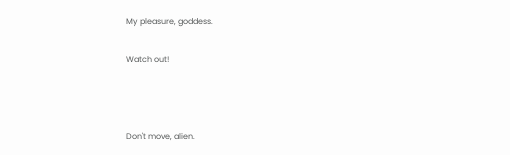My pleasure, goddess.

Watch out!



Don't move, alien.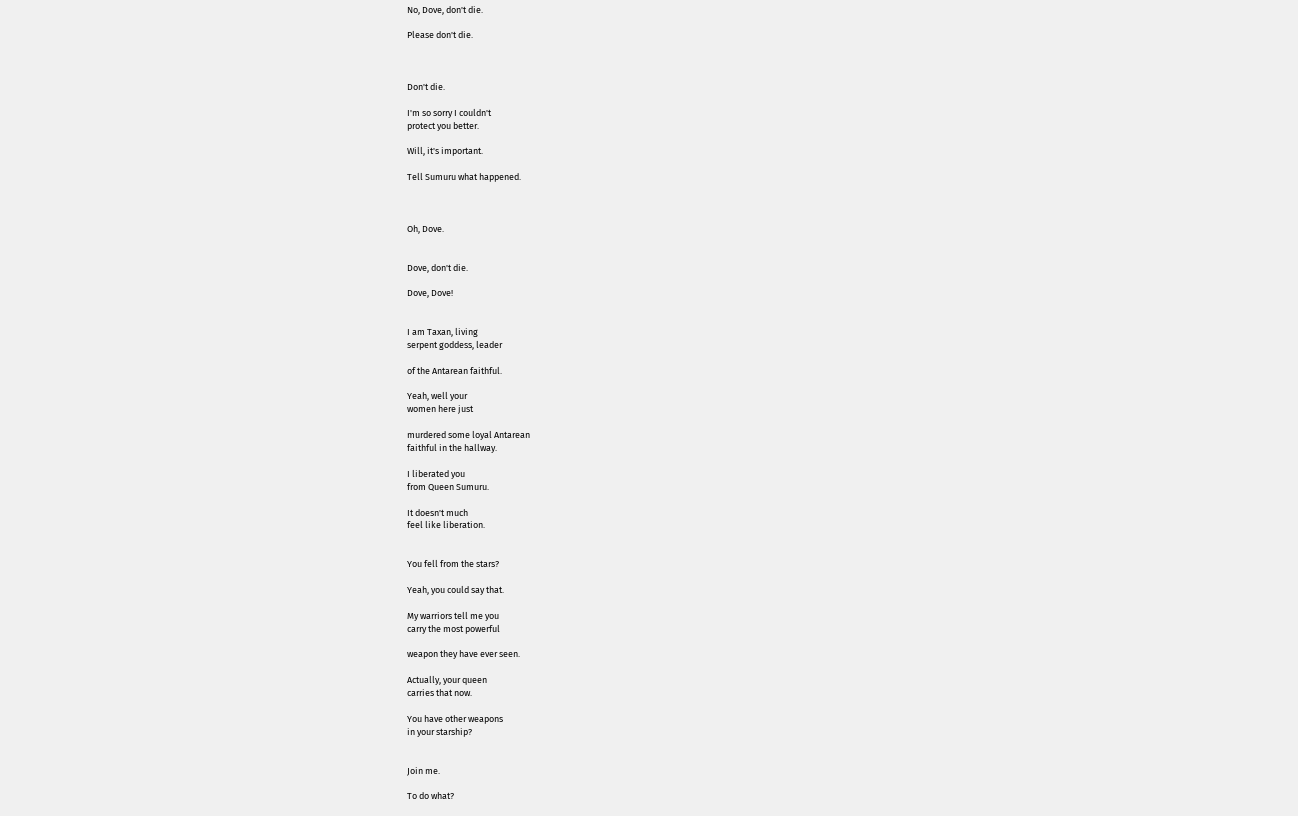No, Dove, don't die.

Please don't die.



Don't die.

I'm so sorry I couldn't
protect you better.

Will, it's important.

Tell Sumuru what happened.



Oh, Dove.


Dove, don't die.

Dove, Dove!


I am Taxan, living
serpent goddess, leader

of the Antarean faithful.

Yeah, well your
women here just

murdered some loyal Antarean
faithful in the hallway.

I liberated you
from Queen Sumuru.

It doesn't much
feel like liberation.


You fell from the stars?

Yeah, you could say that.

My warriors tell me you
carry the most powerful

weapon they have ever seen.

Actually, your queen
carries that now.

You have other weapons
in your starship?


Join me.

To do what?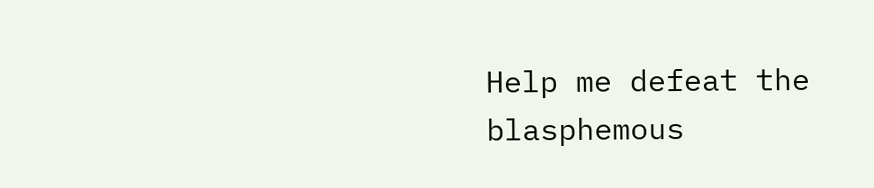Help me defeat the blasphemous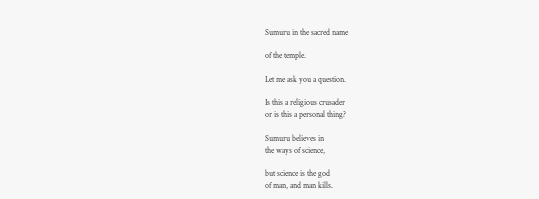Sumuru in the sacred name

of the temple.

Let me ask you a question.

Is this a religious crusader
or is this a personal thing?

Sumuru believes in
the ways of science,

but science is the god
of man, and man kills.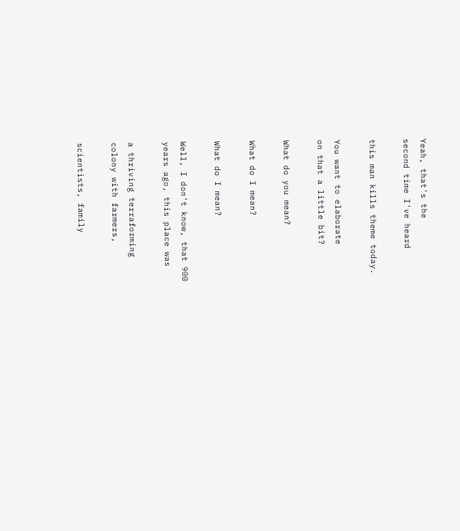Yeah, that's the
second time I've heard

this man kills theme today.

You want to elaborate
on that a little bit?

What do you mean?

What do I mean?

What do I mean?

Well, I don't know, that 900
years ago, this place was

a thriving terraforming
colony with farmers,

scientists, family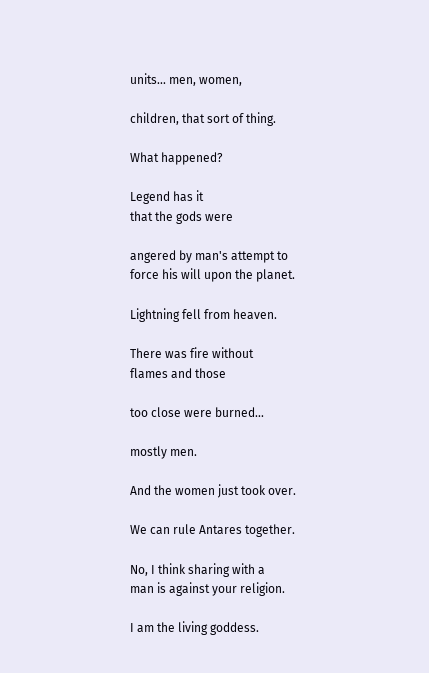units... men, women,

children, that sort of thing.

What happened?

Legend has it
that the gods were

angered by man's attempt to
force his will upon the planet.

Lightning fell from heaven.

There was fire without
flames and those

too close were burned...

mostly men.

And the women just took over.

We can rule Antares together.

No, I think sharing with a
man is against your religion.

I am the living goddess.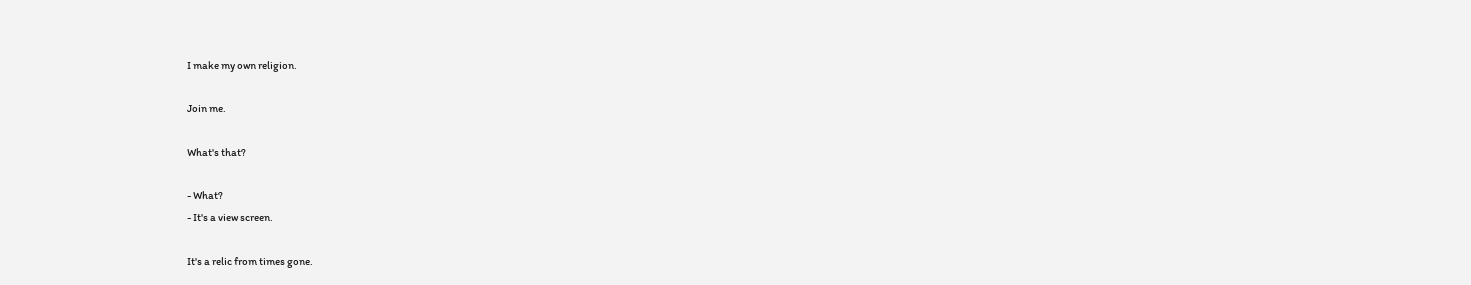I make my own religion.

Join me.

What's that?

- What?
- It's a view screen.

It's a relic from times gone.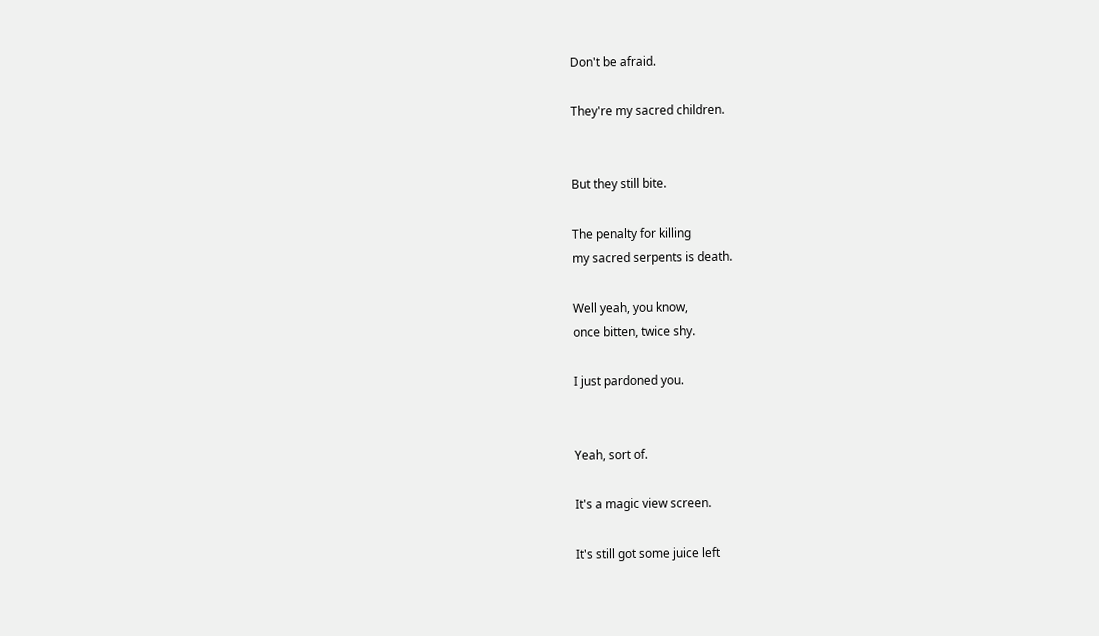Don't be afraid.

They're my sacred children.


But they still bite.

The penalty for killing
my sacred serpents is death.

Well yeah, you know,
once bitten, twice shy.

I just pardoned you.


Yeah, sort of.

It's a magic view screen.

It's still got some juice left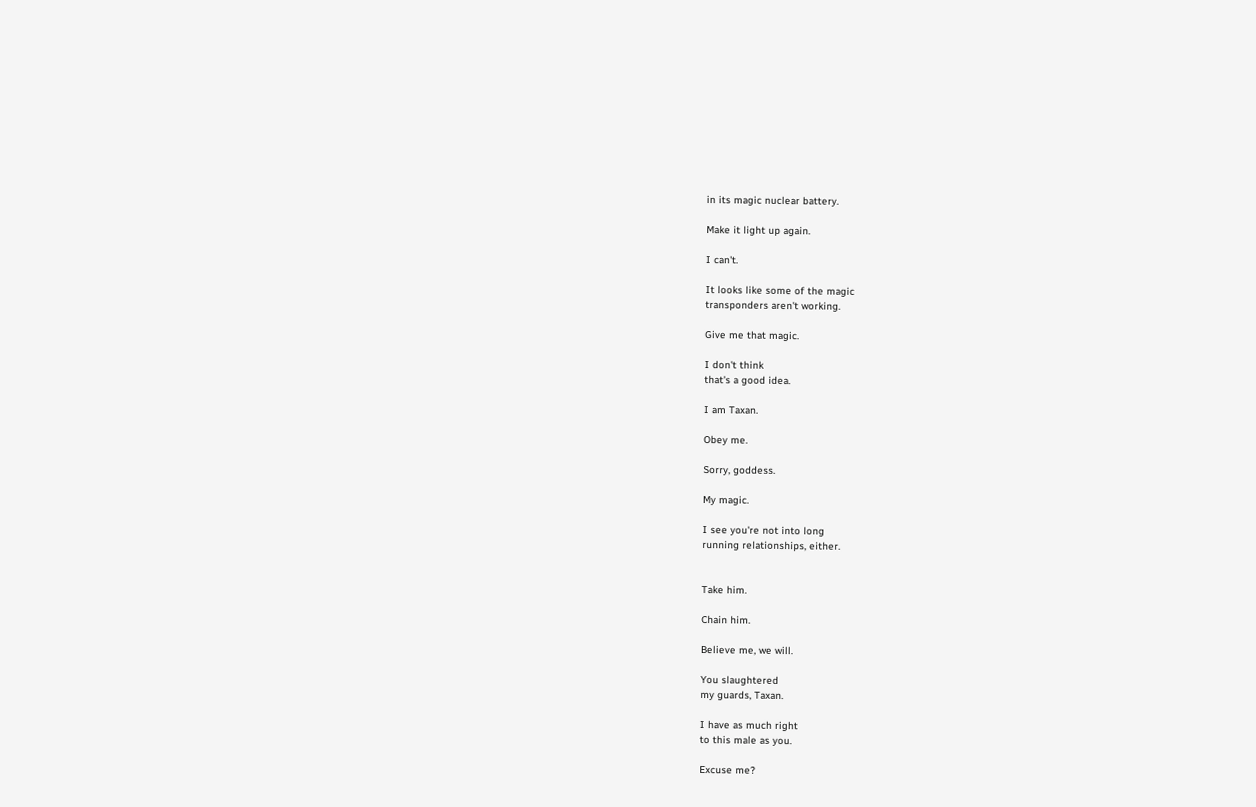in its magic nuclear battery.

Make it light up again.

I can't.

It looks like some of the magic
transponders aren't working.

Give me that magic.

I don't think
that's a good idea.

I am Taxan.

Obey me.

Sorry, goddess.

My magic.

I see you're not into long
running relationships, either.


Take him.

Chain him.

Believe me, we will.

You slaughtered
my guards, Taxan.

I have as much right
to this male as you.

Excuse me?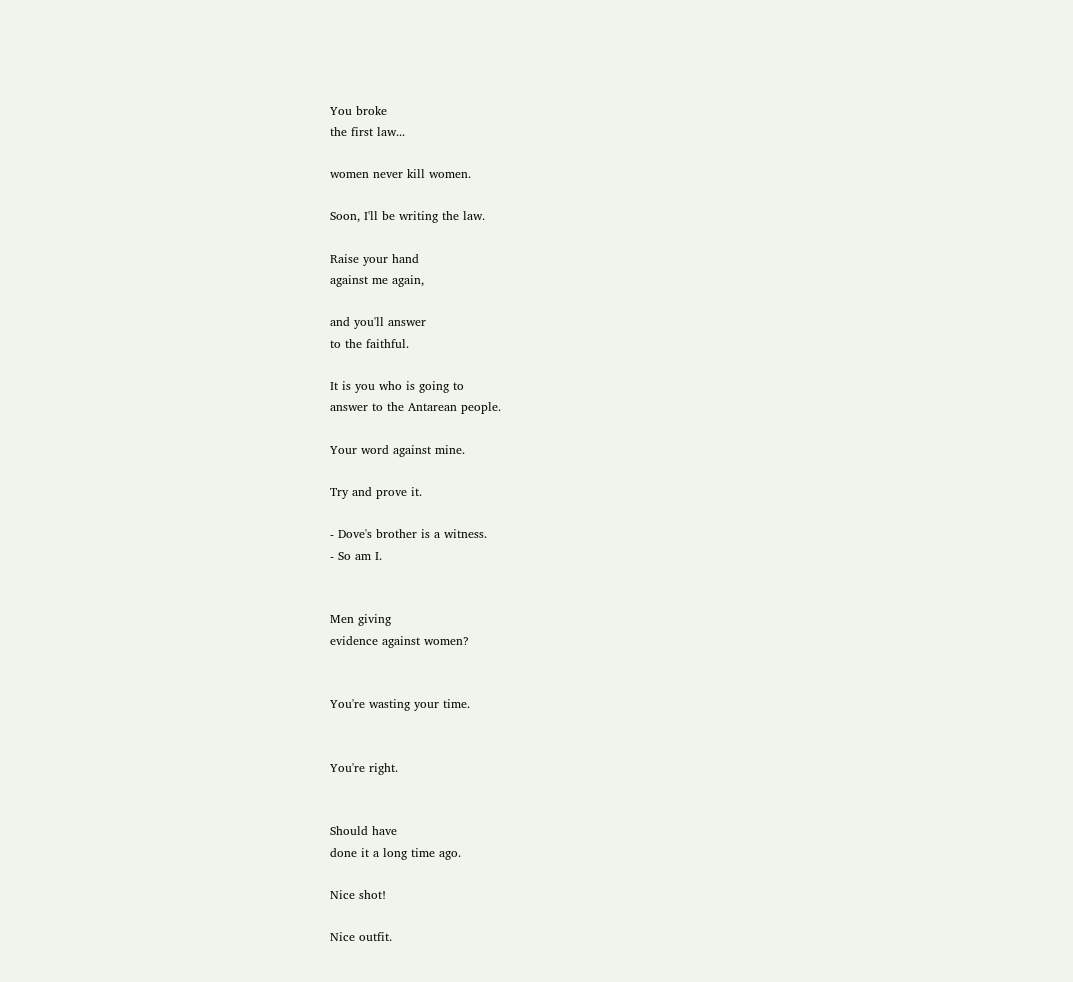You broke
the first law...

women never kill women.

Soon, I'll be writing the law.

Raise your hand
against me again,

and you'll answer
to the faithful.

It is you who is going to
answer to the Antarean people.

Your word against mine.

Try and prove it.

- Dove's brother is a witness.
- So am I.


Men giving
evidence against women?


You're wasting your time.


You're right.


Should have
done it a long time ago.

Nice shot!

Nice outfit.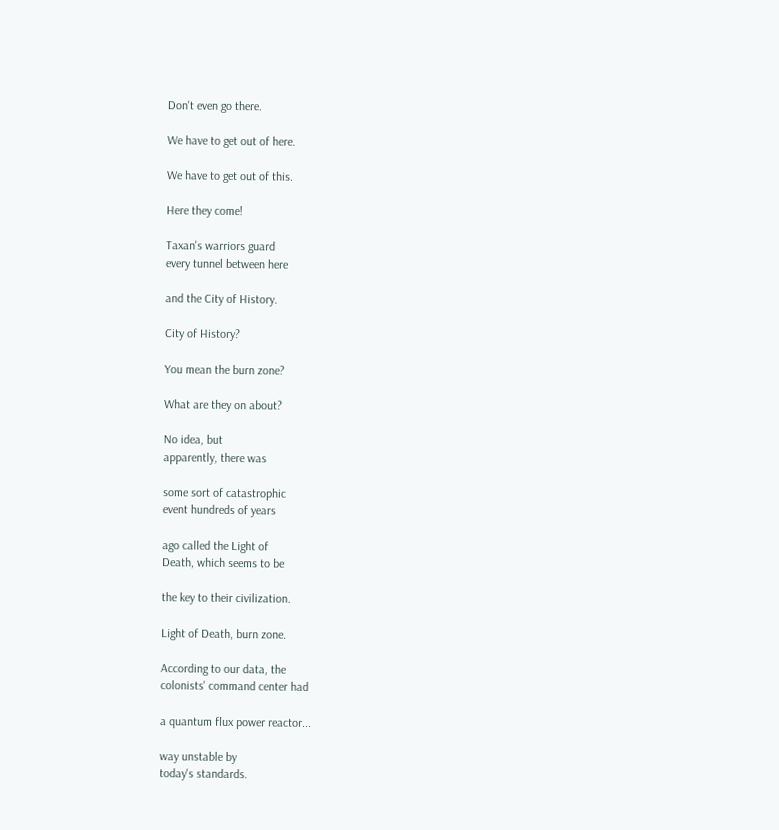Don't even go there.

We have to get out of here.

We have to get out of this.

Here they come!

Taxan's warriors guard
every tunnel between here

and the City of History.

City of History?

You mean the burn zone?

What are they on about?

No idea, but
apparently, there was

some sort of catastrophic
event hundreds of years

ago called the Light of
Death, which seems to be

the key to their civilization.

Light of Death, burn zone.

According to our data, the
colonists' command center had

a quantum flux power reactor...

way unstable by
today's standards.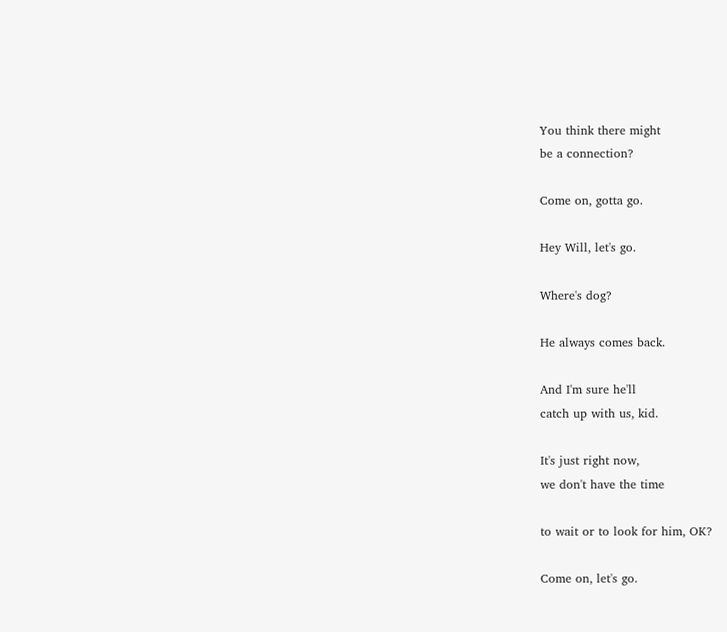You think there might
be a connection?

Come on, gotta go.

Hey Will, let's go.

Where's dog?

He always comes back.

And I'm sure he'll
catch up with us, kid.

It's just right now,
we don't have the time

to wait or to look for him, OK?

Come on, let's go.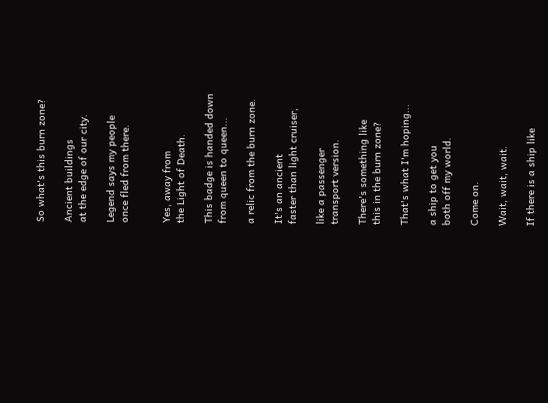So what's this burn zone?

Ancient buildings
at the edge of our city.

Legend says my people
once fled from there.


Yes, away from
the Light of Death.

This badge is handed down
from queen to queen...

a relic from the burn zone.

It's an ancient
faster than light cruiser,

like a passenger
transport version.

There's something like
this in the burn zone?

That's what I'm hoping...

a ship to get you
both off my world.

Come on.

Wait, wait, wait.

If there is a ship like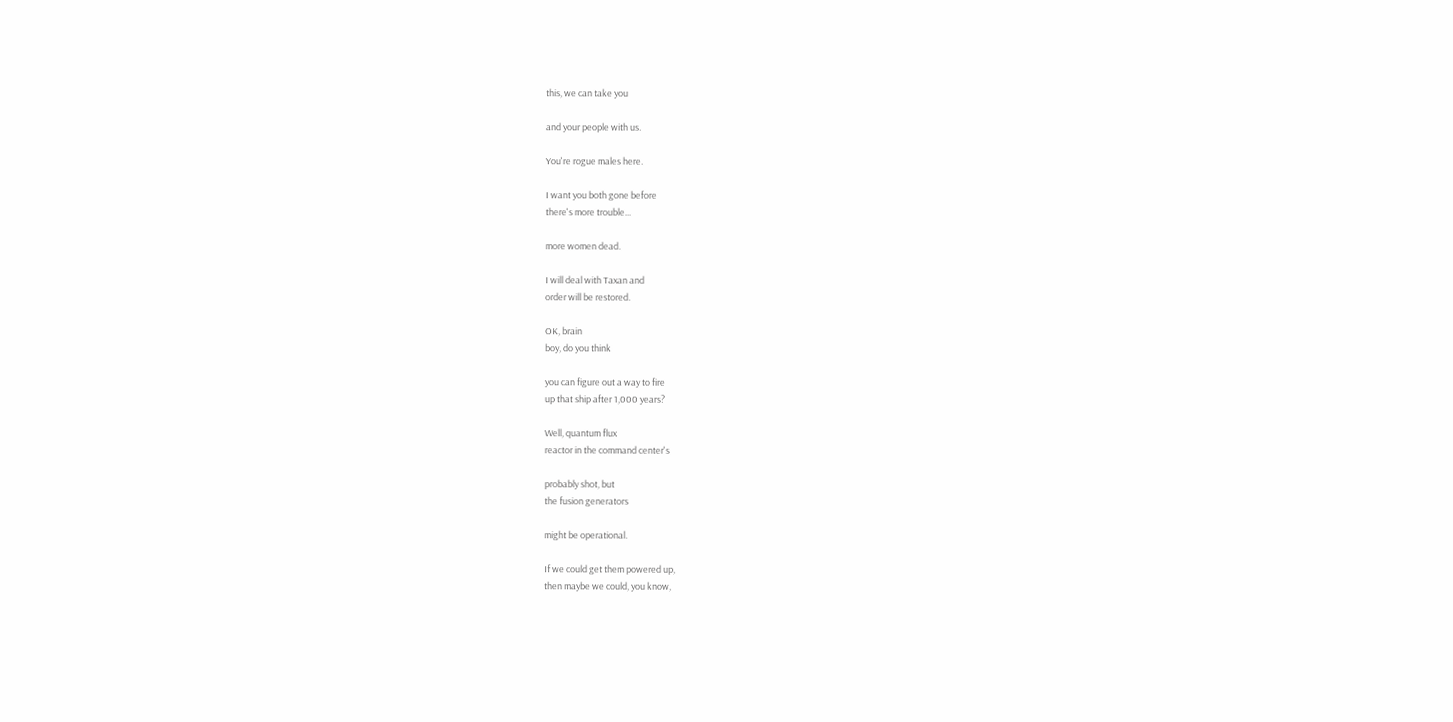this, we can take you

and your people with us.

You're rogue males here.

I want you both gone before
there's more trouble...

more women dead.

I will deal with Taxan and
order will be restored.

OK, brain
boy, do you think

you can figure out a way to fire
up that ship after 1,000 years?

Well, quantum flux
reactor in the command center's

probably shot, but
the fusion generators

might be operational.

If we could get them powered up,
then maybe we could, you know,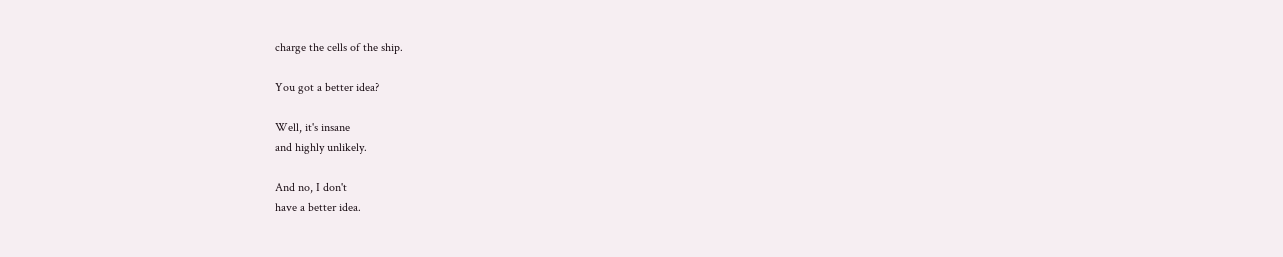charge the cells of the ship.

You got a better idea?

Well, it's insane
and highly unlikely.

And no, I don't
have a better idea.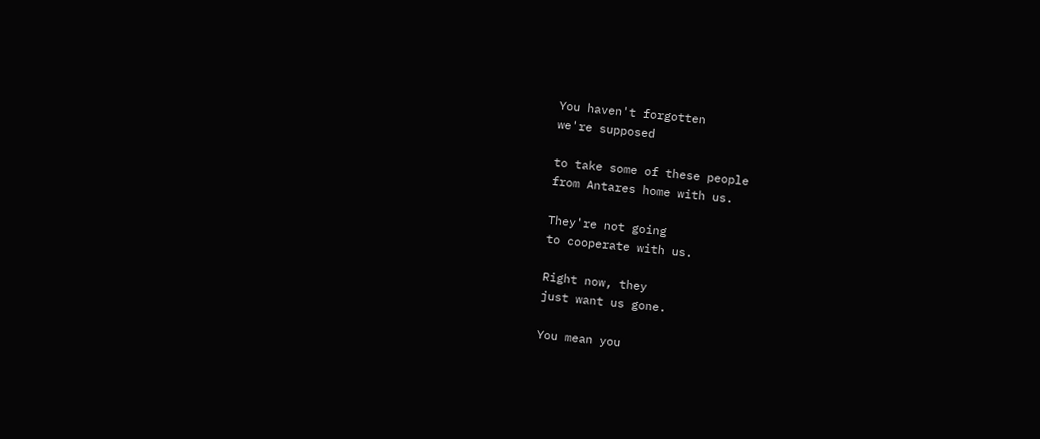You haven't forgotten
we're supposed

to take some of these people
from Antares home with us.

They're not going
to cooperate with us.

Right now, they
just want us gone.

You mean you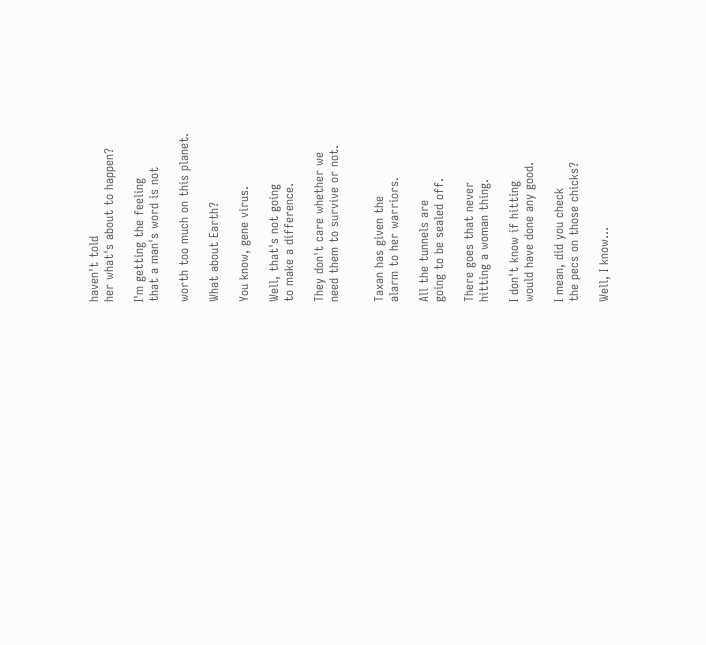haven't told
her what's about to happen?

I'm getting the feeling
that a man's word is not

worth too much on this planet.

What about Earth?

You know, gene virus.

Well, that's not going
to make a difference.

They don't care whether we
need them to survive or not.


Taxan has given the
alarm to her warriors.

All the tunnels are
going to be sealed off.

There goes that never
hitting a woman thing.

I don't know if hitting
would have done any good.

I mean, did you check
the pecs on those chicks?

Well, I know...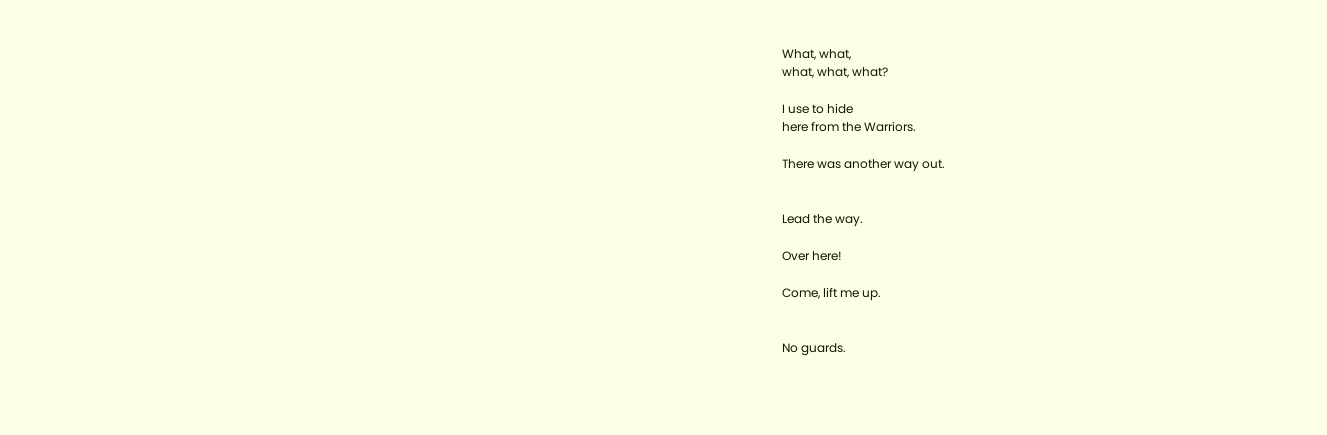What, what,
what, what, what?

I use to hide
here from the Warriors.

There was another way out.


Lead the way.

Over here!

Come, lift me up.


No guards.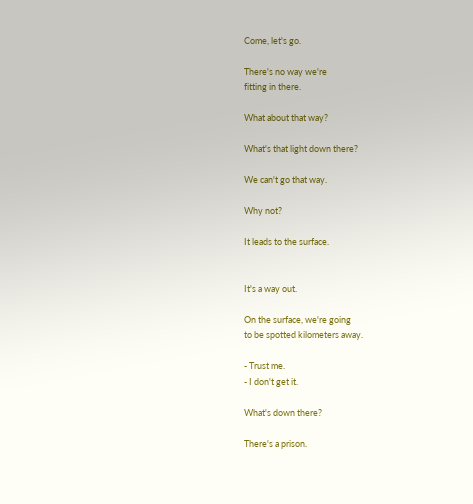Come, let's go.

There's no way we're
fitting in there.

What about that way?

What's that light down there?

We can't go that way.

Why not?

It leads to the surface.


It's a way out.

On the surface, we're going
to be spotted kilometers away.

- Trust me.
- I don't get it.

What's down there?

There's a prison.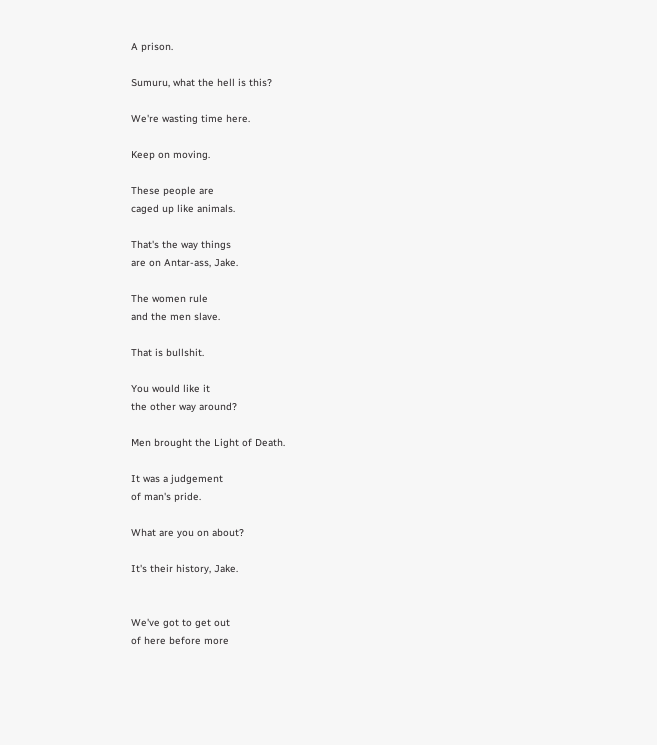A prison.

Sumuru, what the hell is this?

We're wasting time here.

Keep on moving.

These people are
caged up like animals.

That's the way things
are on Antar-ass, Jake.

The women rule
and the men slave.

That is bullshit.

You would like it
the other way around?

Men brought the Light of Death.

It was a judgement
of man's pride.

What are you on about?

It's their history, Jake.


We've got to get out
of here before more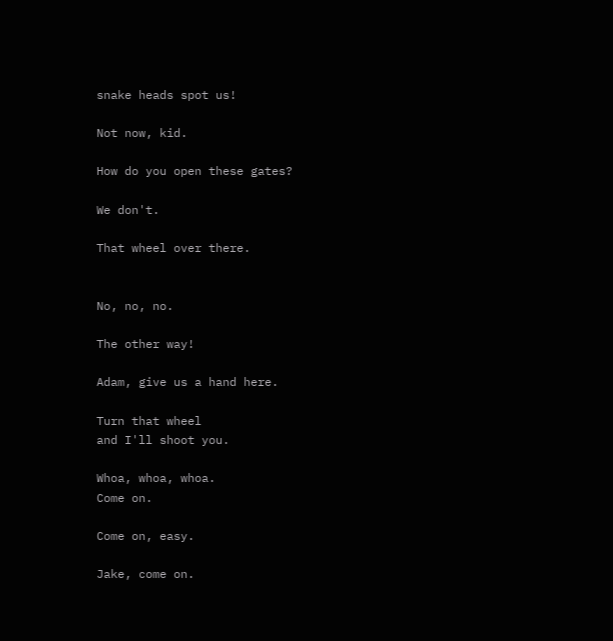snake heads spot us!

Not now, kid.

How do you open these gates?

We don't.

That wheel over there.


No, no, no.

The other way!

Adam, give us a hand here.

Turn that wheel
and I'll shoot you.

Whoa, whoa, whoa.
Come on.

Come on, easy.

Jake, come on.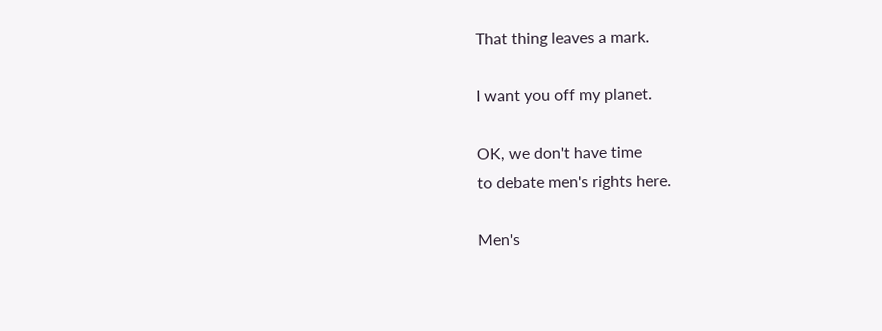That thing leaves a mark.

I want you off my planet.

OK, we don't have time
to debate men's rights here.

Men's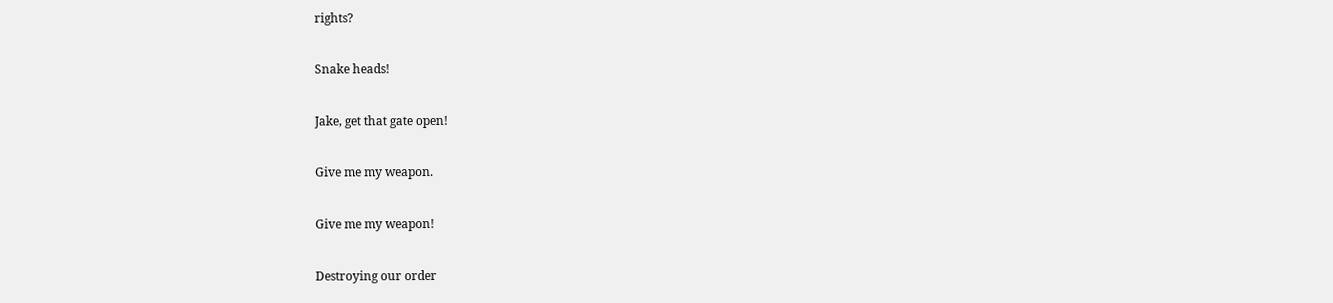rights?

Snake heads!

Jake, get that gate open!

Give me my weapon.

Give me my weapon!

Destroying our order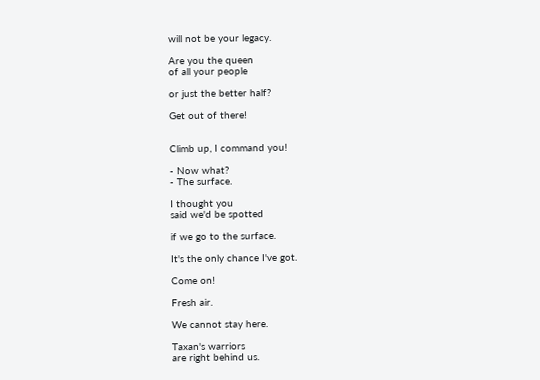will not be your legacy.

Are you the queen
of all your people

or just the better half?

Get out of there!


Climb up, I command you!

- Now what?
- The surface.

I thought you
said we'd be spotted

if we go to the surface.

It's the only chance I've got.

Come on!

Fresh air.

We cannot stay here.

Taxan's warriors
are right behind us.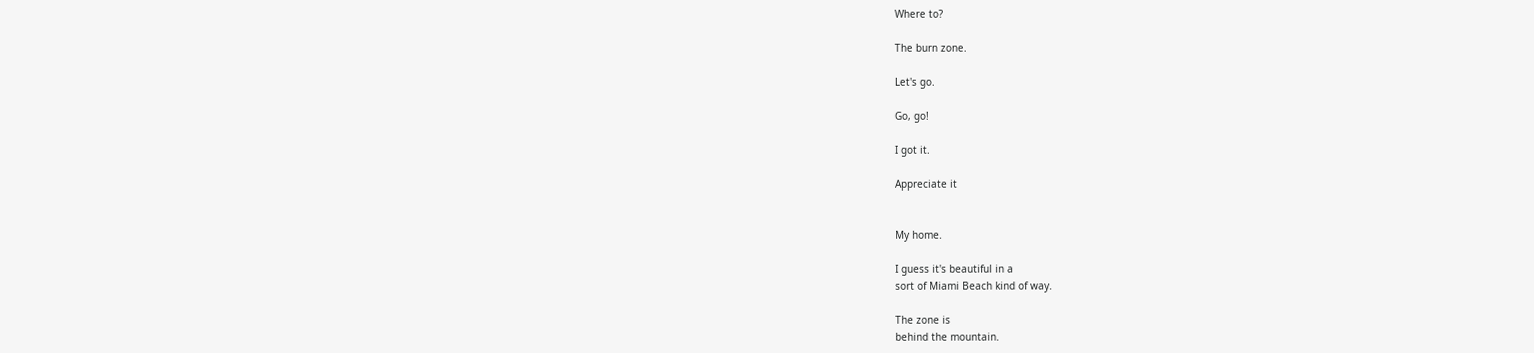Where to?

The burn zone.

Let's go.

Go, go!

I got it.

Appreciate it


My home.

I guess it's beautiful in a
sort of Miami Beach kind of way.

The zone is
behind the mountain.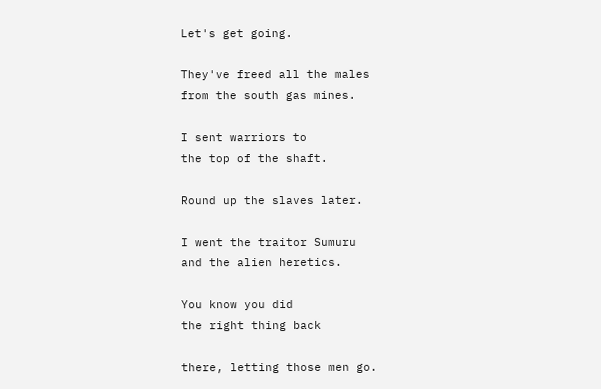Let's get going.

They've freed all the males
from the south gas mines.

I sent warriors to
the top of the shaft.

Round up the slaves later.

I went the traitor Sumuru
and the alien heretics.

You know you did
the right thing back

there, letting those men go.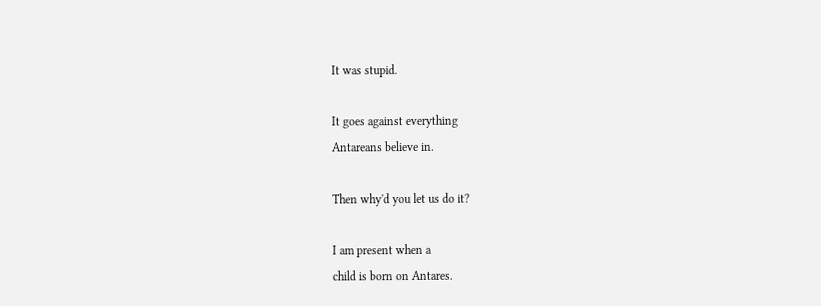It was stupid.

It goes against everything
Antareans believe in.

Then why'd you let us do it?

I am present when a
child is born on Antares.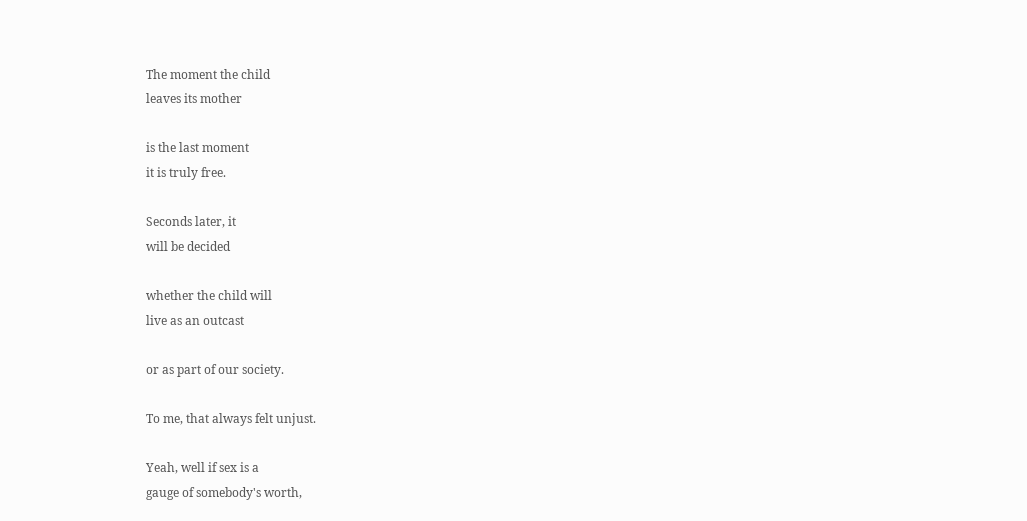The moment the child
leaves its mother

is the last moment
it is truly free.

Seconds later, it
will be decided

whether the child will
live as an outcast

or as part of our society.

To me, that always felt unjust.

Yeah, well if sex is a
gauge of somebody's worth,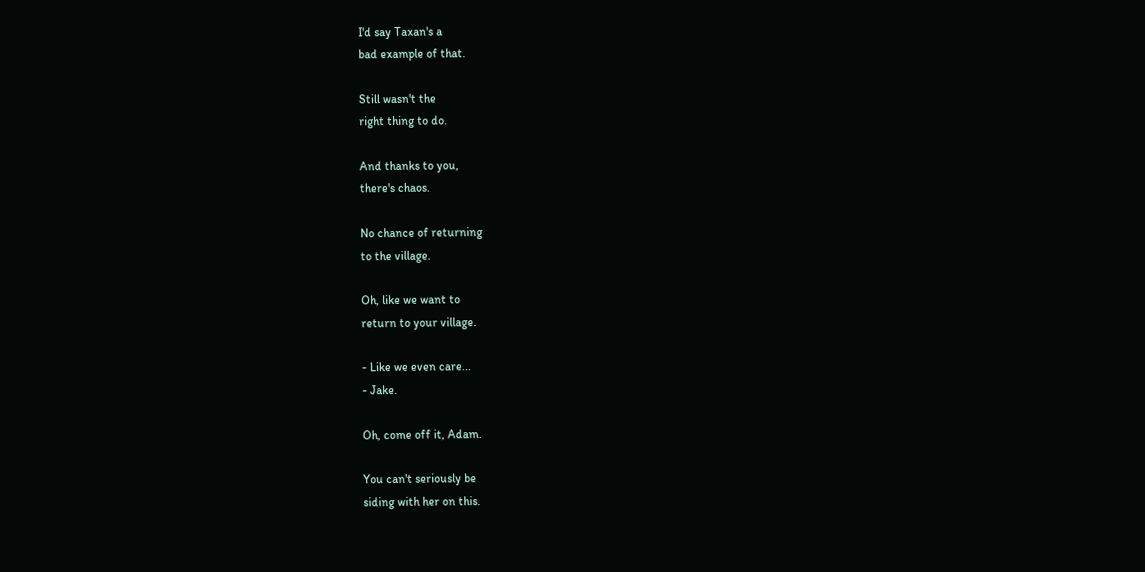I'd say Taxan's a
bad example of that.

Still wasn't the
right thing to do.

And thanks to you,
there's chaos.

No chance of returning
to the village.

Oh, like we want to
return to your village.

- Like we even care...
- Jake.

Oh, come off it, Adam.

You can't seriously be
siding with her on this.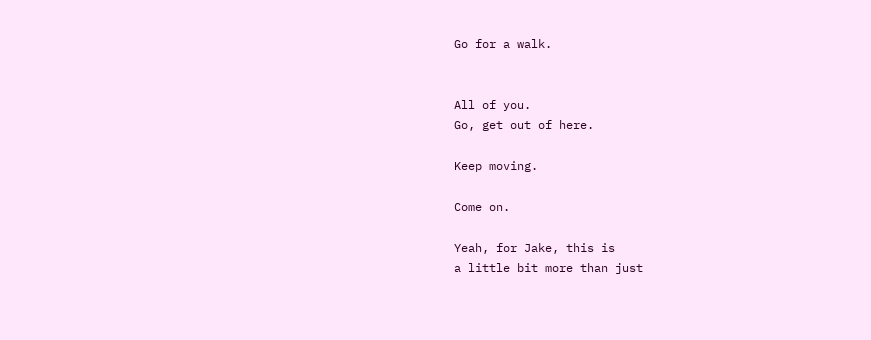Go for a walk.


All of you.
Go, get out of here.

Keep moving.

Come on.

Yeah, for Jake, this is
a little bit more than just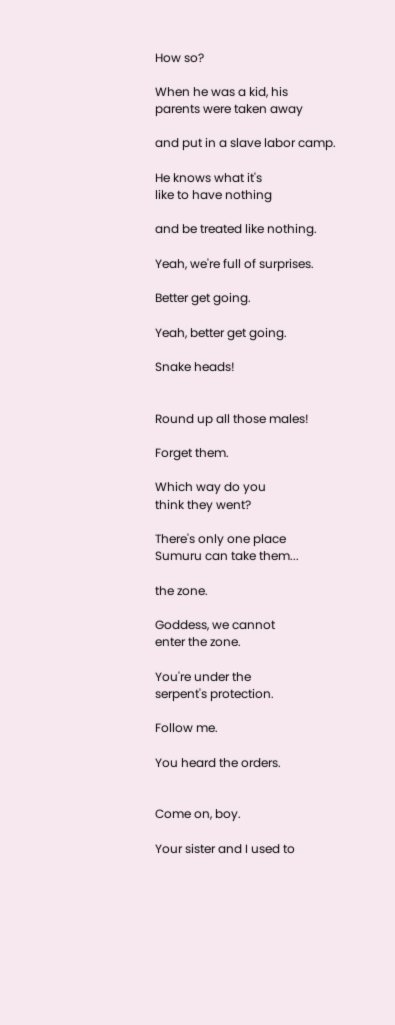How so?

When he was a kid, his
parents were taken away

and put in a slave labor camp.

He knows what it's
like to have nothing

and be treated like nothing.

Yeah, we're full of surprises.

Better get going.

Yeah, better get going.

Snake heads!


Round up all those males!

Forget them.

Which way do you
think they went?

There's only one place
Sumuru can take them...

the zone.

Goddess, we cannot
enter the zone.

You're under the
serpent's protection.

Follow me.

You heard the orders.


Come on, boy.

Your sister and I used to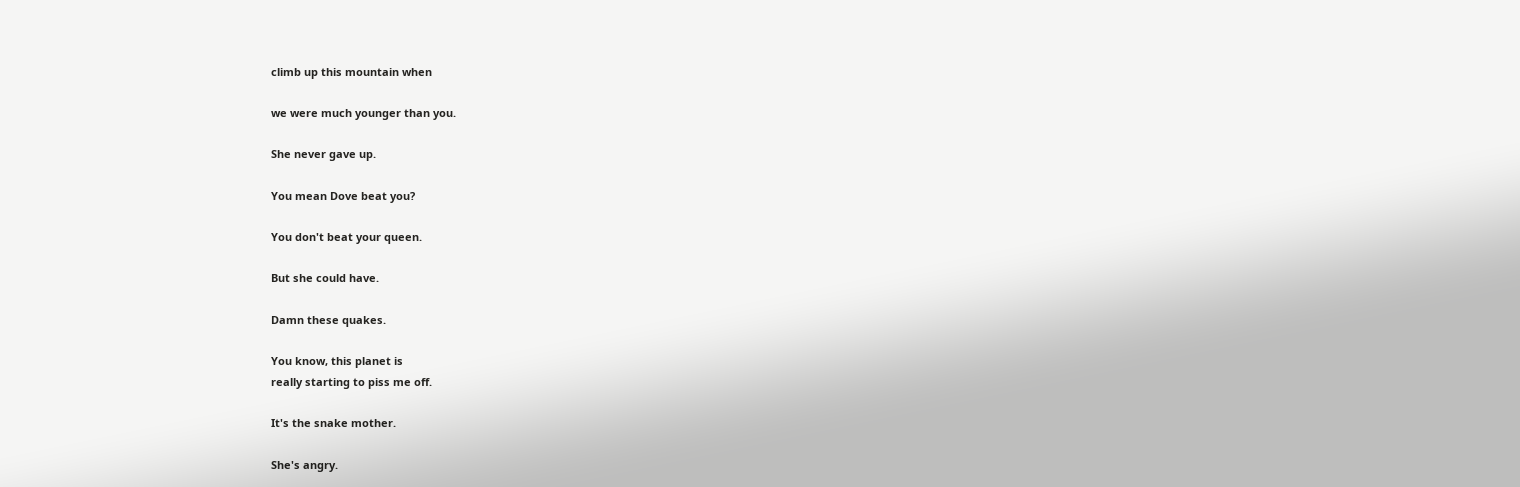climb up this mountain when

we were much younger than you.

She never gave up.

You mean Dove beat you?

You don't beat your queen.

But she could have.

Damn these quakes.

You know, this planet is
really starting to piss me off.

It's the snake mother.

She's angry.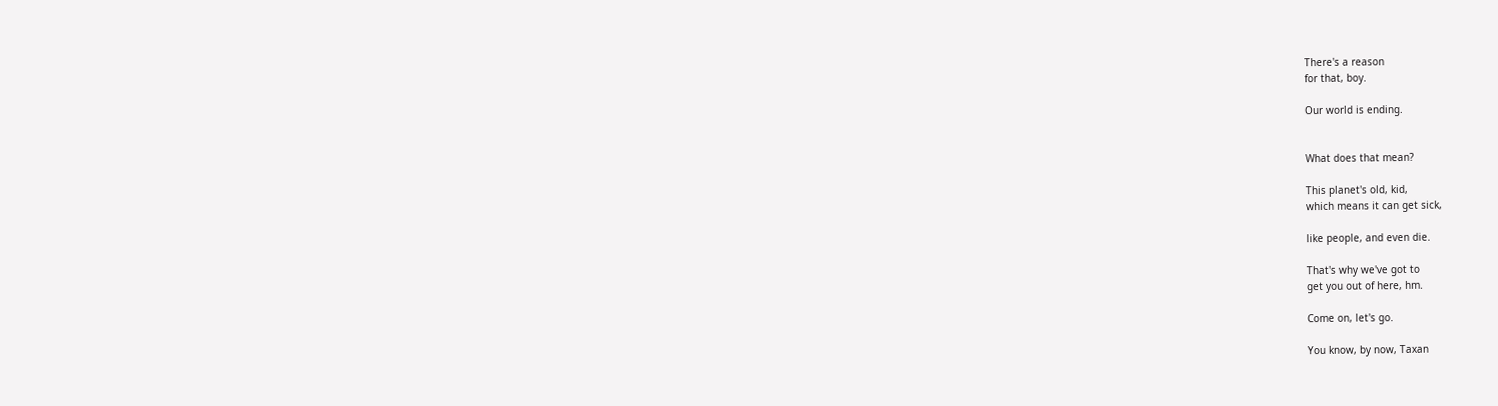There's a reason
for that, boy.

Our world is ending.


What does that mean?

This planet's old, kid,
which means it can get sick,

like people, and even die.

That's why we've got to
get you out of here, hm.

Come on, let's go.

You know, by now, Taxan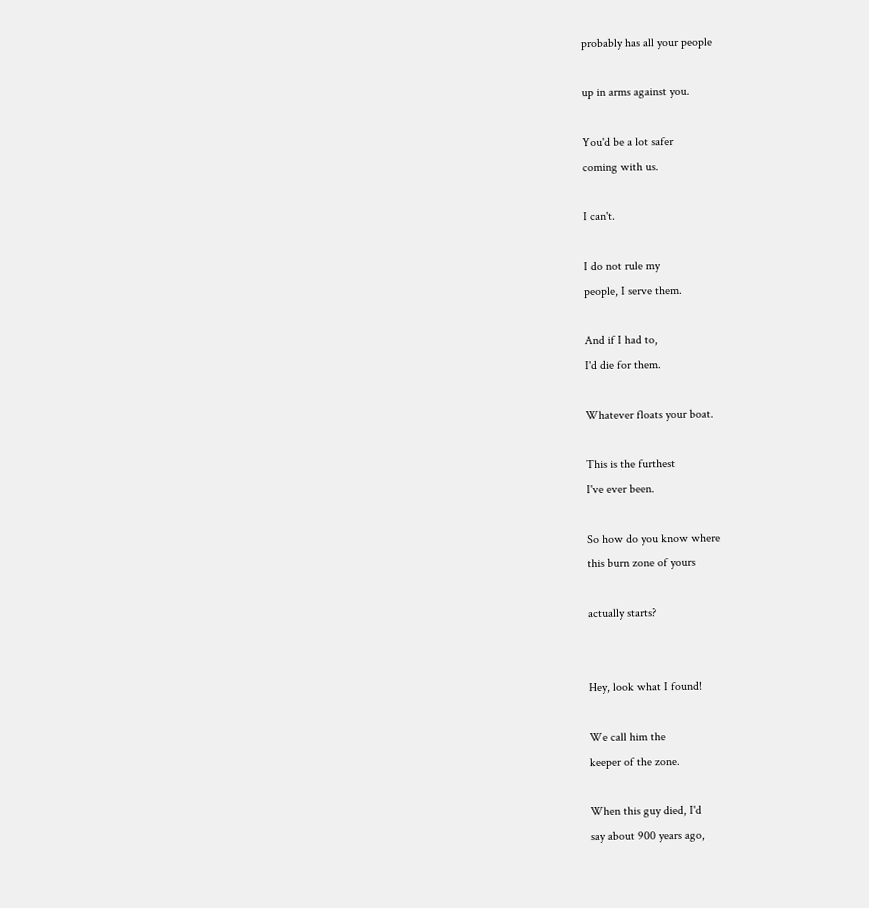probably has all your people

up in arms against you.

You'd be a lot safer
coming with us.

I can't.

I do not rule my
people, I serve them.

And if I had to,
I'd die for them.

Whatever floats your boat.

This is the furthest
I've ever been.

So how do you know where
this burn zone of yours

actually starts?


Hey, look what I found!

We call him the
keeper of the zone.

When this guy died, I'd
say about 900 years ago,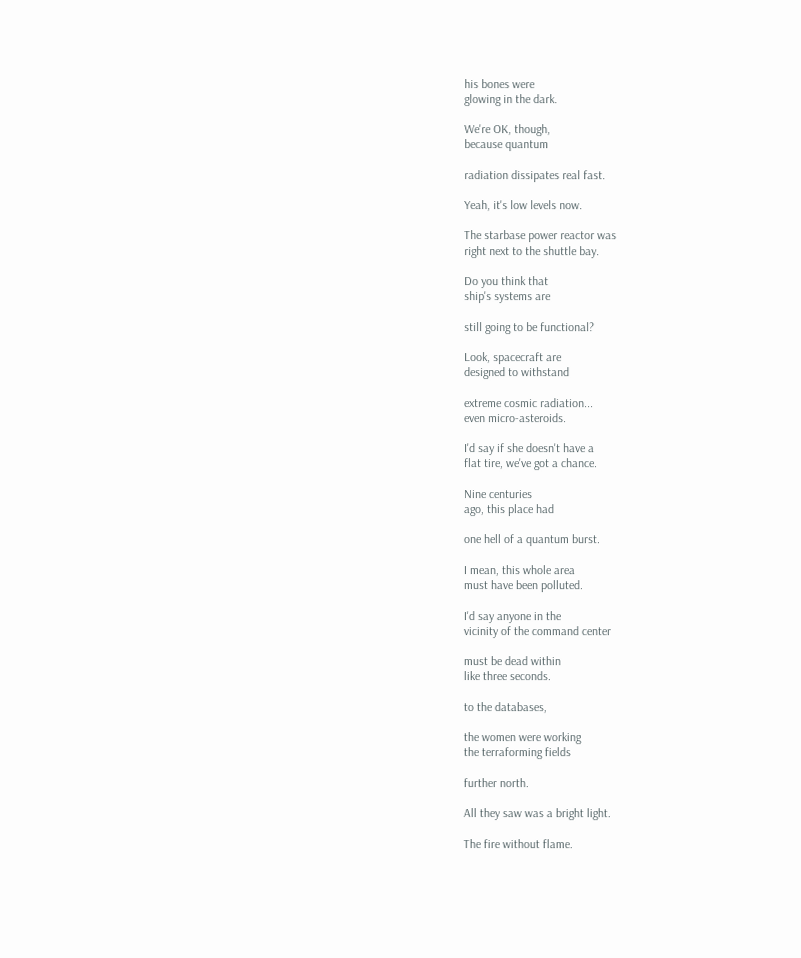his bones were
glowing in the dark.

We're OK, though,
because quantum

radiation dissipates real fast.

Yeah, it's low levels now.

The starbase power reactor was
right next to the shuttle bay.

Do you think that
ship's systems are

still going to be functional?

Look, spacecraft are
designed to withstand

extreme cosmic radiation...
even micro-asteroids.

I'd say if she doesn't have a
flat tire, we've got a chance.

Nine centuries
ago, this place had

one hell of a quantum burst.

I mean, this whole area
must have been polluted.

I'd say anyone in the
vicinity of the command center

must be dead within
like three seconds.

to the databases,

the women were working
the terraforming fields

further north.

All they saw was a bright light.

The fire without flame.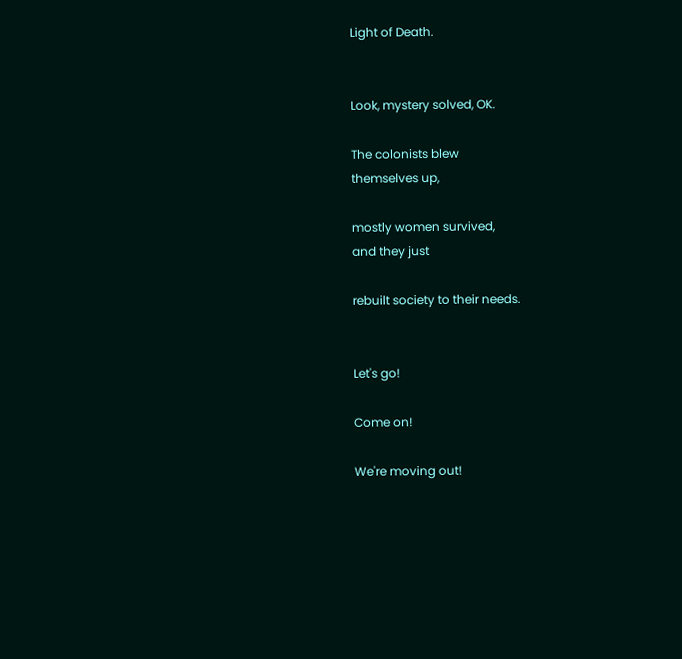Light of Death.


Look, mystery solved, OK.

The colonists blew
themselves up,

mostly women survived,
and they just

rebuilt society to their needs.


Let's go!

Come on!

We're moving out!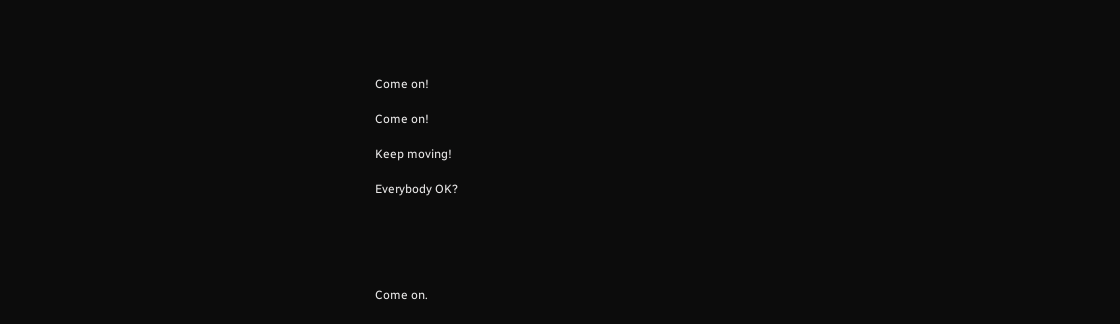Come on!

Come on!

Keep moving!

Everybody OK?





Come on.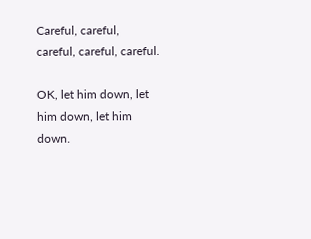Careful, careful,
careful, careful, careful.

OK, let him down, let
him down, let him down.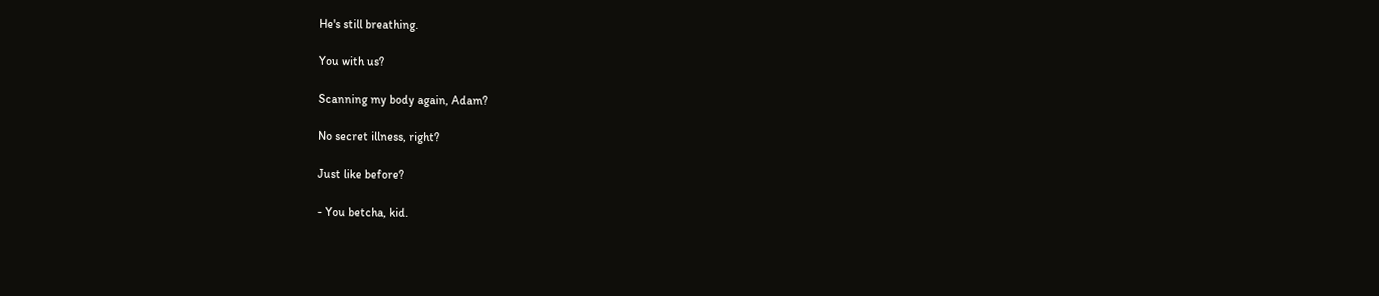He's still breathing.

You with us?

Scanning my body again, Adam?

No secret illness, right?

Just like before?

- You betcha, kid.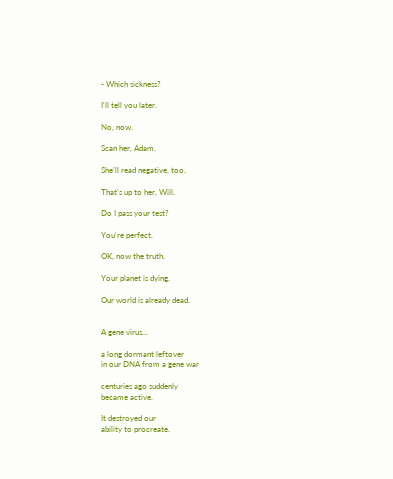- Which sickness?

I'll tell you later.

No, now.

Scan her, Adam.

She'll read negative, too.

That's up to her, Will.

Do I pass your test?

You're perfect.

OK, now the truth.

Your planet is dying.

Our world is already dead.


A gene virus...

a long dormant leftover
in our DNA from a gene war

centuries ago suddenly
became active.

It destroyed our
ability to procreate.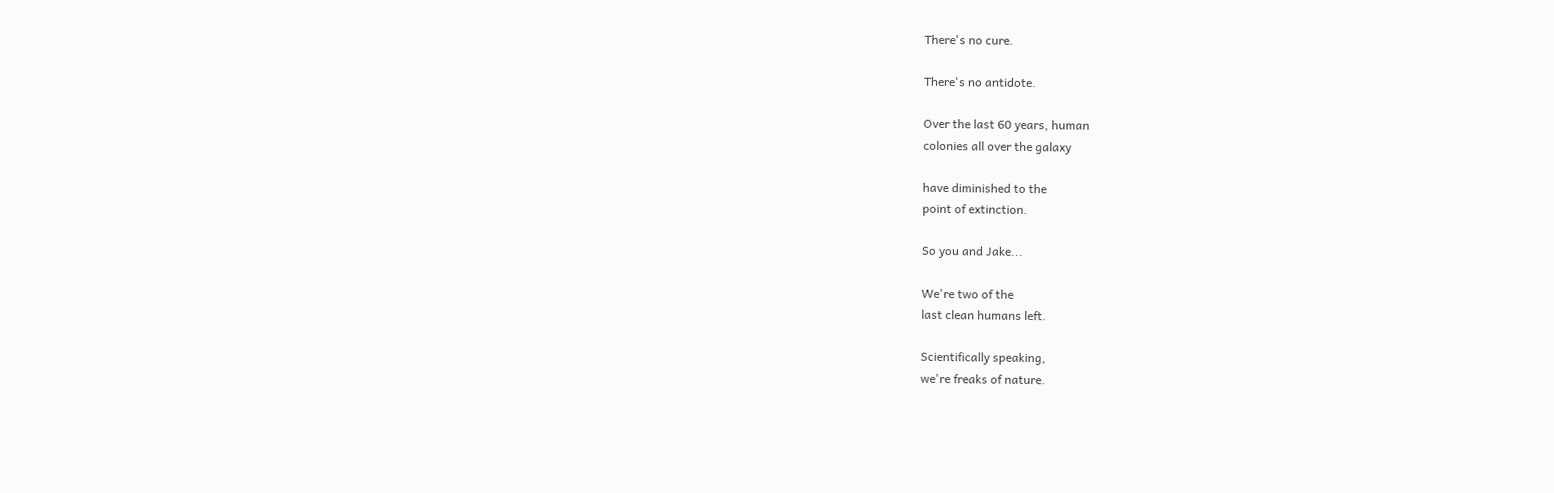There's no cure.

There's no antidote.

Over the last 60 years, human
colonies all over the galaxy

have diminished to the
point of extinction.

So you and Jake...

We're two of the
last clean humans left.

Scientifically speaking,
we're freaks of nature.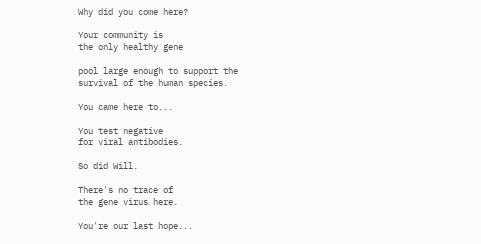Why did you come here?

Your community is
the only healthy gene

pool large enough to support the
survival of the human species.

You came here to...

You test negative
for viral antibodies.

So did Will.

There's no trace of
the gene virus here.

You're our last hope...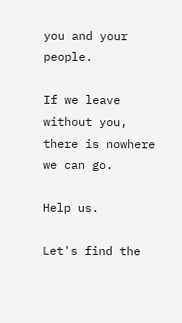you and your people.

If we leave without you,
there is nowhere we can go.

Help us.

Let's find the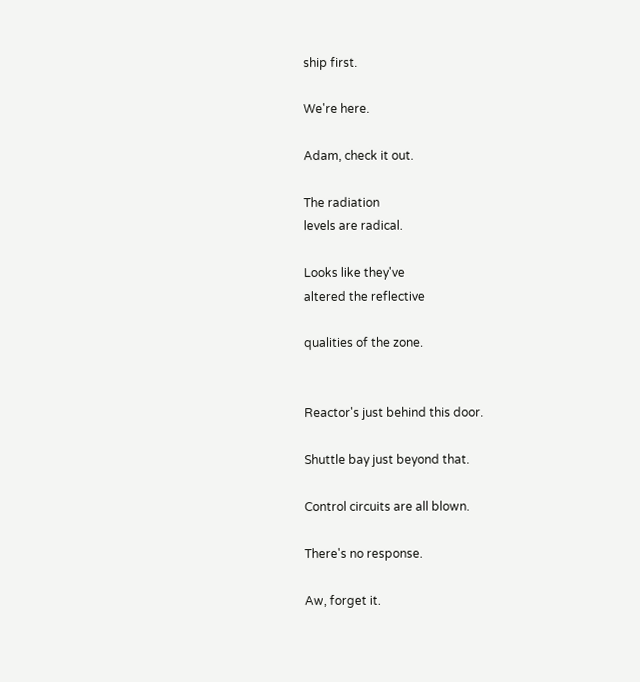ship first.

We're here.

Adam, check it out.

The radiation
levels are radical.

Looks like they've
altered the reflective

qualities of the zone.


Reactor's just behind this door.

Shuttle bay just beyond that.

Control circuits are all blown.

There's no response.

Aw, forget it.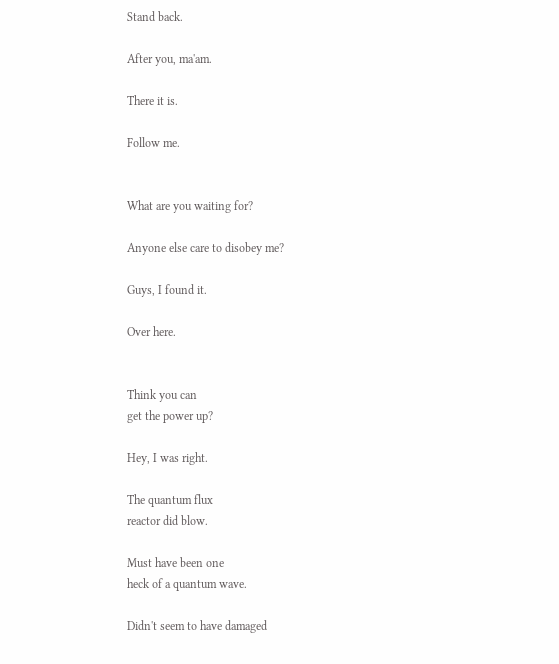Stand back.

After you, ma'am.

There it is.

Follow me.


What are you waiting for?

Anyone else care to disobey me?

Guys, I found it.

Over here.


Think you can
get the power up?

Hey, I was right.

The quantum flux
reactor did blow.

Must have been one
heck of a quantum wave.

Didn't seem to have damaged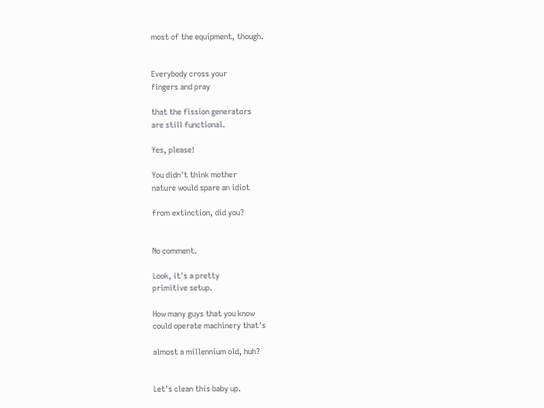most of the equipment, though.


Everybody cross your
fingers and pray

that the fission generators
are still functional.

Yes, please!

You didn't think mother
nature would spare an idiot

from extinction, did you?


No comment.

Look, it's a pretty
primitive setup.

How many guys that you know
could operate machinery that's

almost a millennium old, huh?


Let's clean this baby up.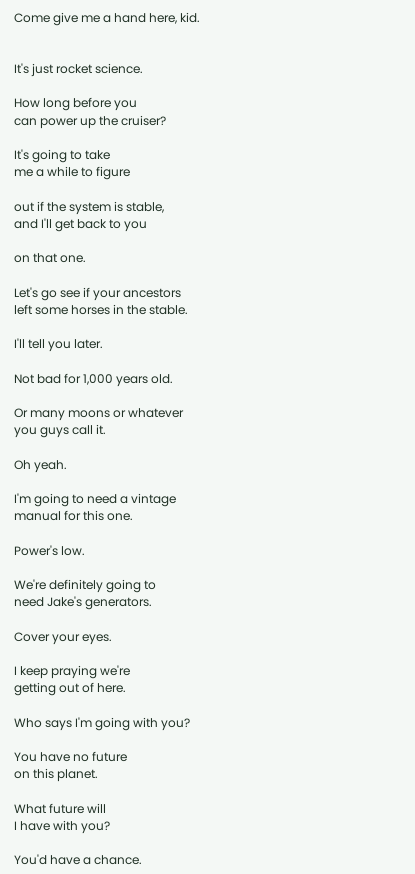Come give me a hand here, kid.


It's just rocket science.

How long before you
can power up the cruiser?

It's going to take
me a while to figure

out if the system is stable,
and I'll get back to you

on that one.

Let's go see if your ancestors
left some horses in the stable.

I'll tell you later.

Not bad for 1,000 years old.

Or many moons or whatever
you guys call it.

Oh yeah.

I'm going to need a vintage
manual for this one.

Power's low.

We're definitely going to
need Jake's generators.

Cover your eyes.

I keep praying we're
getting out of here.

Who says I'm going with you?

You have no future
on this planet.

What future will
I have with you?

You'd have a chance.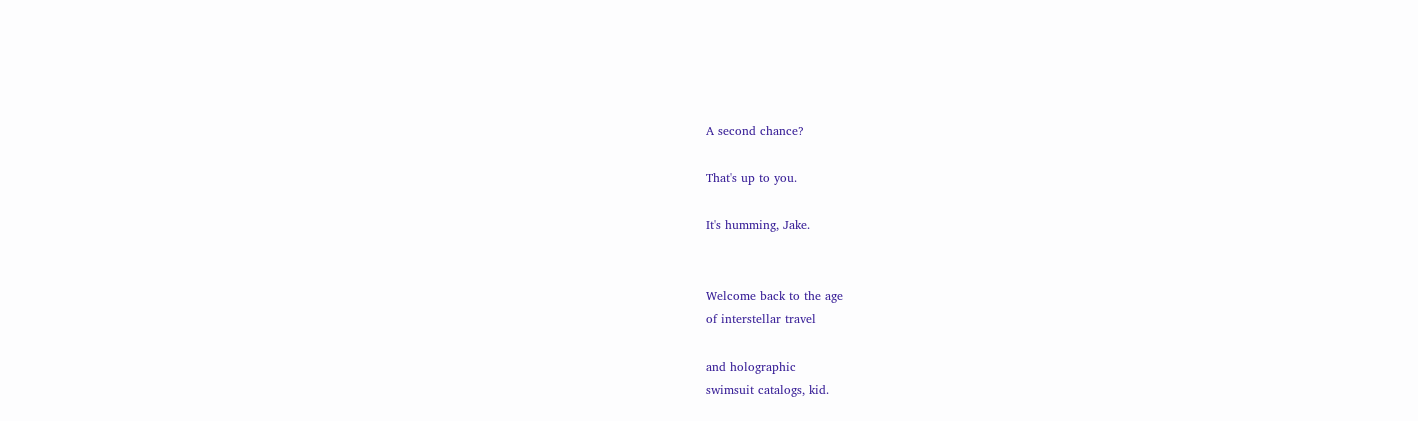A second chance?

That's up to you.

It's humming, Jake.


Welcome back to the age
of interstellar travel

and holographic
swimsuit catalogs, kid.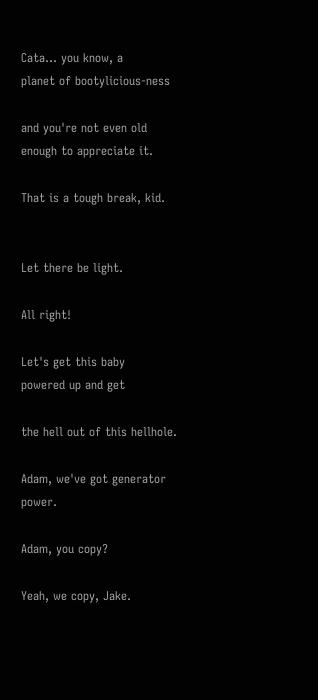Cata... you know, a
planet of bootylicious-ness

and you're not even old
enough to appreciate it.

That is a tough break, kid.


Let there be light.

All right!

Let's get this baby
powered up and get

the hell out of this hellhole.

Adam, we've got generator power.

Adam, you copy?

Yeah, we copy, Jake.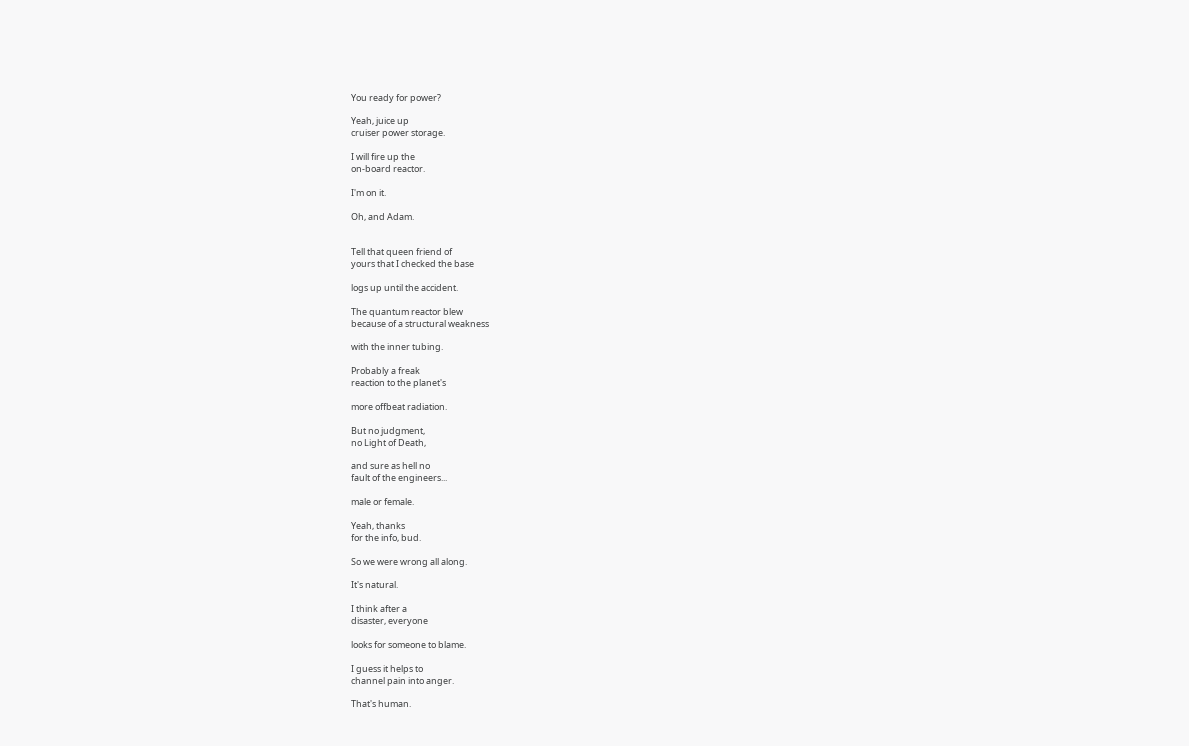You ready for power?

Yeah, juice up
cruiser power storage.

I will fire up the
on-board reactor.

I'm on it.

Oh, and Adam.


Tell that queen friend of
yours that I checked the base

logs up until the accident.

The quantum reactor blew
because of a structural weakness

with the inner tubing.

Probably a freak
reaction to the planet's

more offbeat radiation.

But no judgment,
no Light of Death,

and sure as hell no
fault of the engineers...

male or female.

Yeah, thanks
for the info, bud.

So we were wrong all along.

It's natural.

I think after a
disaster, everyone

looks for someone to blame.

I guess it helps to
channel pain into anger.

That's human.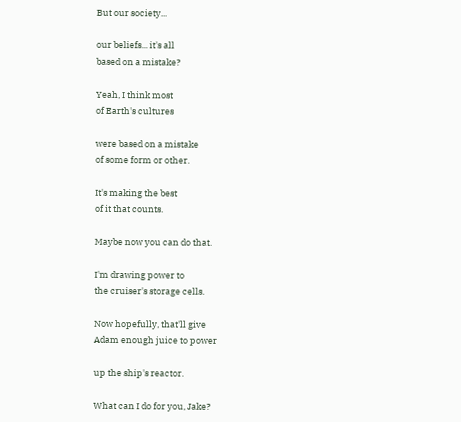But our society...

our beliefs... it's all
based on a mistake?

Yeah, I think most
of Earth's cultures

were based on a mistake
of some form or other.

It's making the best
of it that counts.

Maybe now you can do that.

I'm drawing power to
the cruiser's storage cells.

Now hopefully, that'll give
Adam enough juice to power

up the ship's reactor.

What can I do for you, Jake?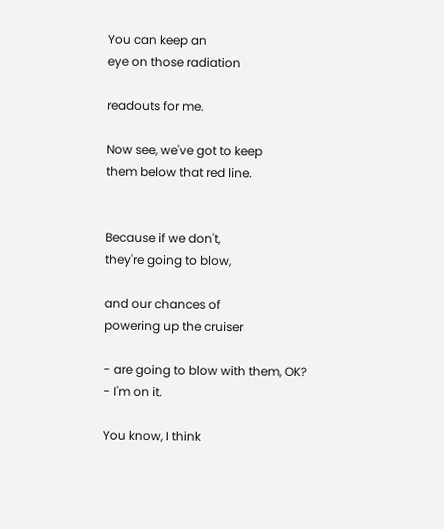You can keep an
eye on those radiation

readouts for me.

Now see, we've got to keep
them below that red line.


Because if we don't,
they're going to blow,

and our chances of
powering up the cruiser

- are going to blow with them, OK?
- I'm on it.

You know, I think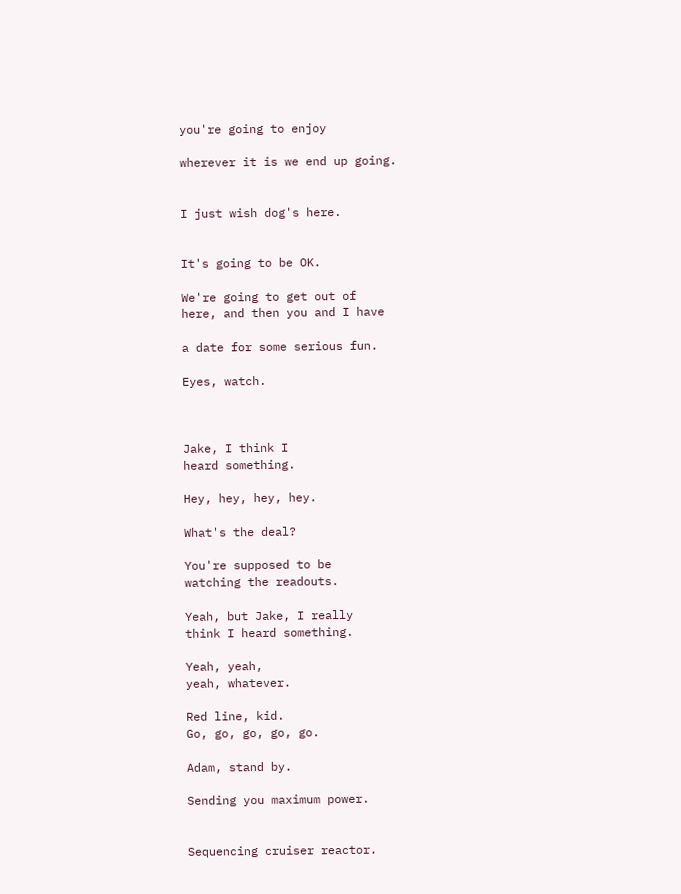you're going to enjoy

wherever it is we end up going.


I just wish dog's here.


It's going to be OK.

We're going to get out of
here, and then you and I have

a date for some serious fun.

Eyes, watch.



Jake, I think I
heard something.

Hey, hey, hey, hey.

What's the deal?

You're supposed to be
watching the readouts.

Yeah, but Jake, I really
think I heard something.

Yeah, yeah,
yeah, whatever.

Red line, kid.
Go, go, go, go, go.

Adam, stand by.

Sending you maximum power.


Sequencing cruiser reactor.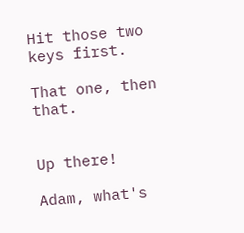Hit those two keys first.

That one, then that.


Up there!

Adam, what's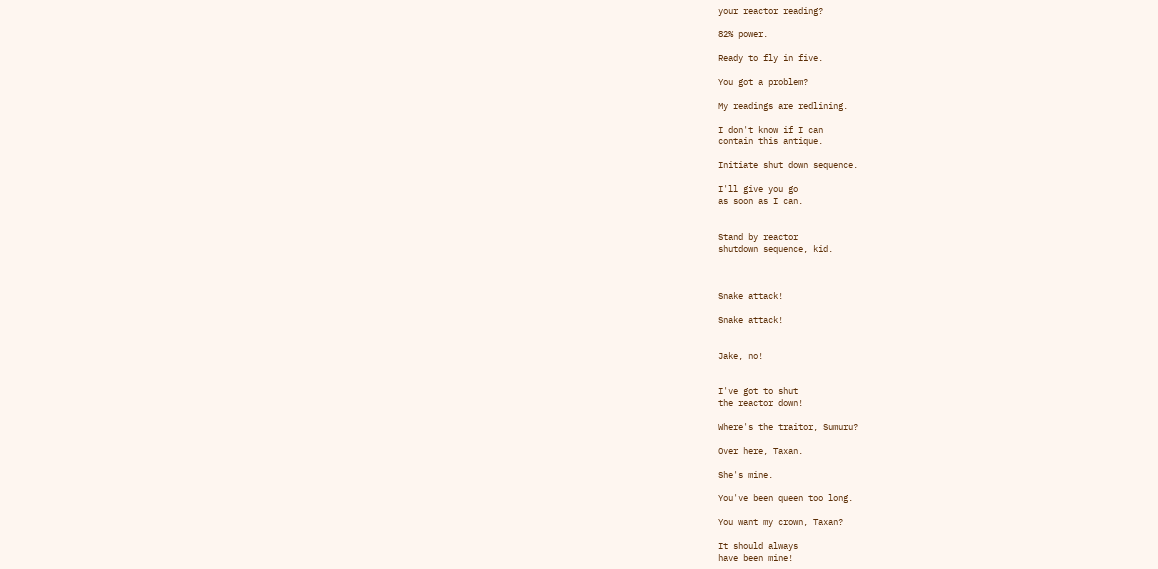your reactor reading?

82% power.

Ready to fly in five.

You got a problem?

My readings are redlining.

I don't know if I can
contain this antique.

Initiate shut down sequence.

I'll give you go
as soon as I can.


Stand by reactor
shutdown sequence, kid.



Snake attack!

Snake attack!


Jake, no!


I've got to shut
the reactor down!

Where's the traitor, Sumuru?

Over here, Taxan.

She's mine.

You've been queen too long.

You want my crown, Taxan?

It should always
have been mine!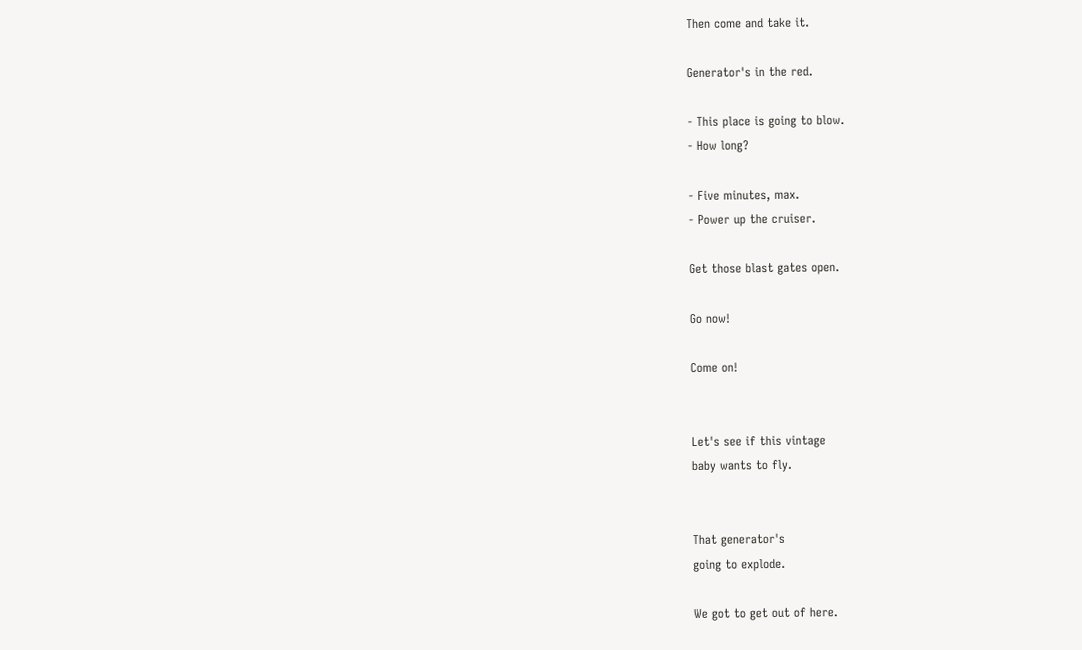Then come and take it.

Generator's in the red.

- This place is going to blow.
- How long?

- Five minutes, max.
- Power up the cruiser.

Get those blast gates open.

Go now!

Come on!


Let's see if this vintage
baby wants to fly.


That generator's
going to explode.

We got to get out of here.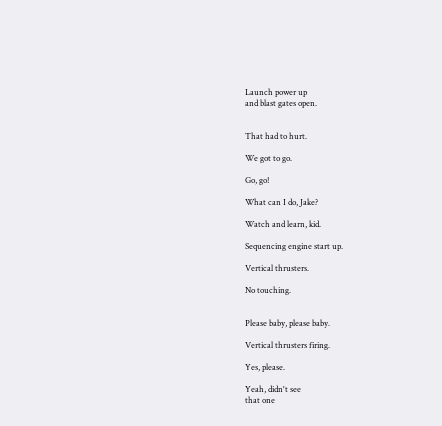Launch power up
and blast gates open.


That had to hurt.

We got to go.

Go, go!

What can I do, Jake?

Watch and learn, kid.

Sequencing engine start up.

Vertical thrusters.

No touching.


Please baby, please baby.

Vertical thrusters firing.

Yes, please.

Yeah, didn't see
that one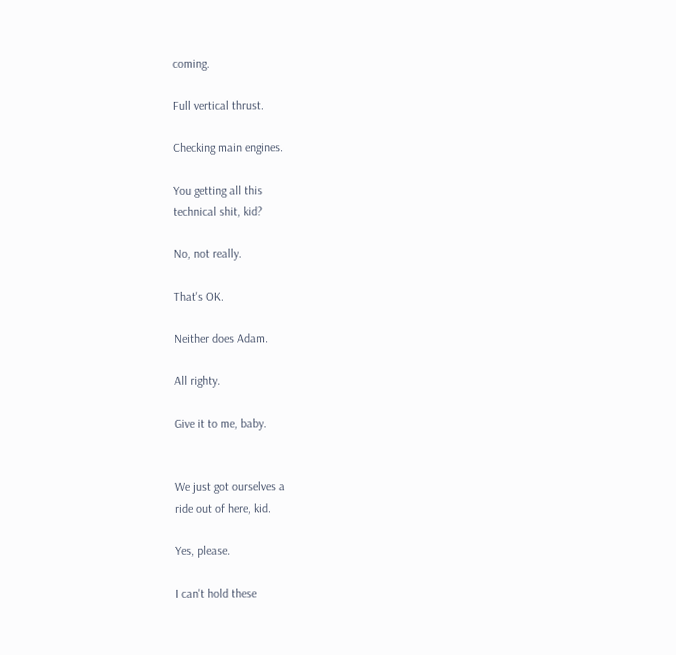coming.

Full vertical thrust.

Checking main engines.

You getting all this
technical shit, kid?

No, not really.

That's OK.

Neither does Adam.

All righty.

Give it to me, baby.


We just got ourselves a
ride out of here, kid.

Yes, please.

I can't hold these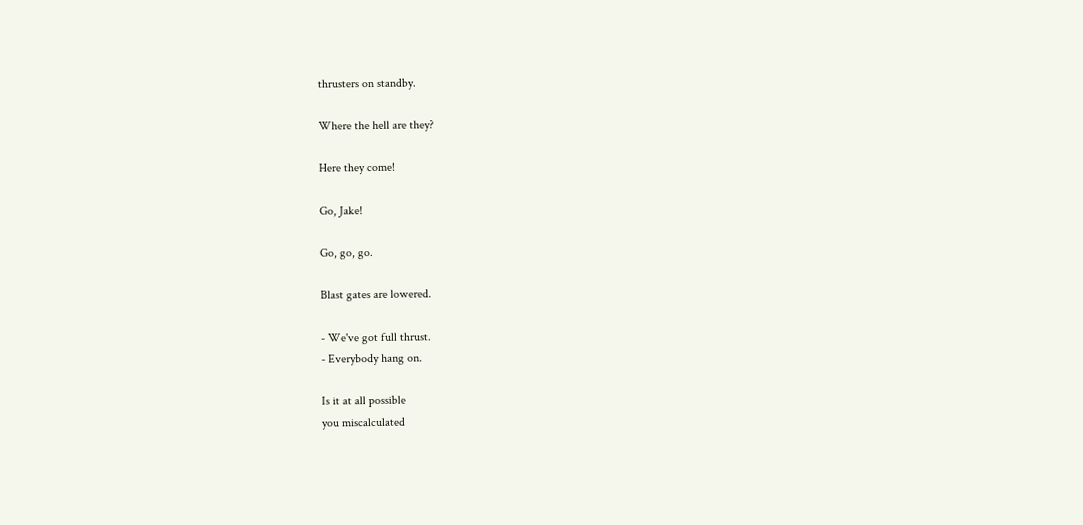thrusters on standby.

Where the hell are they?

Here they come!

Go, Jake!

Go, go, go.

Blast gates are lowered.

- We've got full thrust.
- Everybody hang on.

Is it at all possible
you miscalculated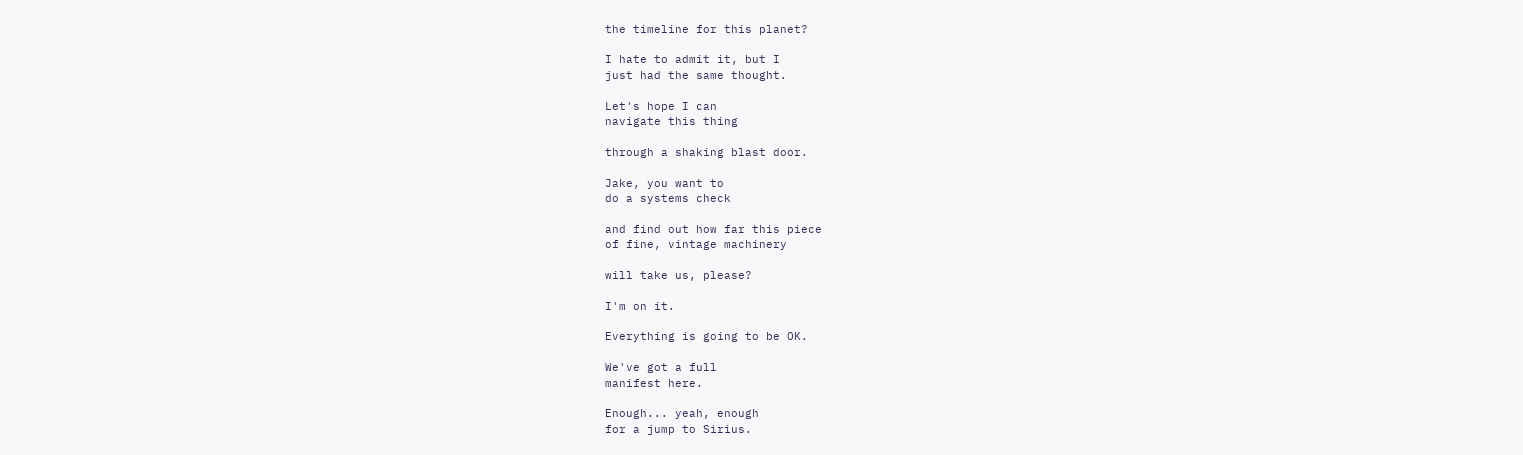the timeline for this planet?

I hate to admit it, but I
just had the same thought.

Let's hope I can
navigate this thing

through a shaking blast door.

Jake, you want to
do a systems check

and find out how far this piece
of fine, vintage machinery

will take us, please?

I'm on it.

Everything is going to be OK.

We've got a full
manifest here.

Enough... yeah, enough
for a jump to Sirius.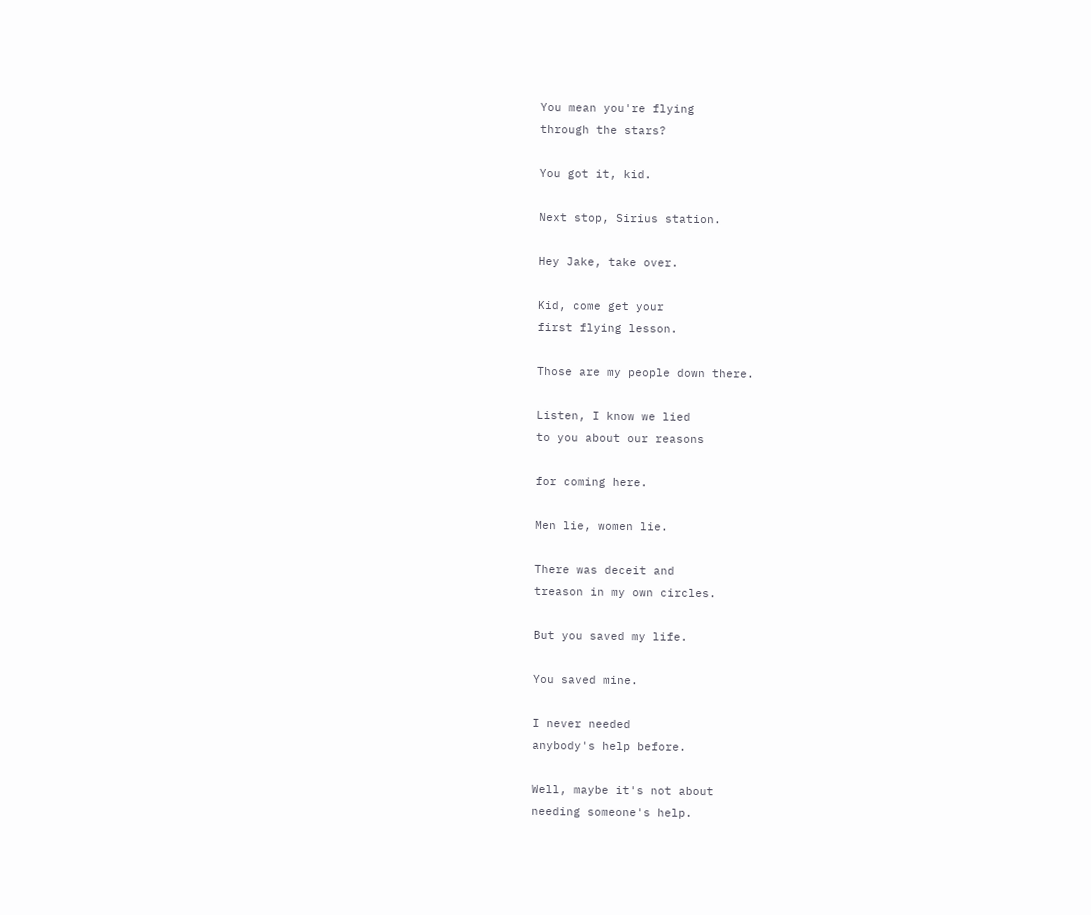You mean you're flying
through the stars?

You got it, kid.

Next stop, Sirius station.

Hey Jake, take over.

Kid, come get your
first flying lesson.

Those are my people down there.

Listen, I know we lied
to you about our reasons

for coming here.

Men lie, women lie.

There was deceit and
treason in my own circles.

But you saved my life.

You saved mine.

I never needed
anybody's help before.

Well, maybe it's not about
needing someone's help.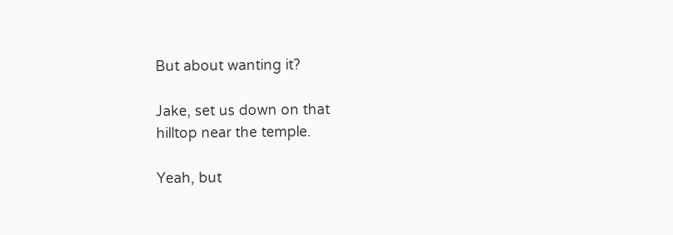But about wanting it?

Jake, set us down on that
hilltop near the temple.

Yeah, but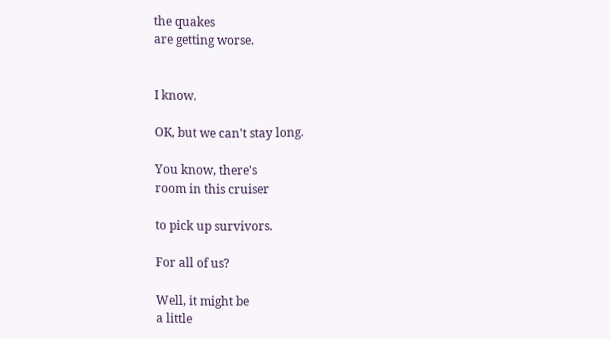the quakes
are getting worse.


I know.

OK, but we can't stay long.

You know, there's
room in this cruiser

to pick up survivors.

For all of us?

Well, it might be
a little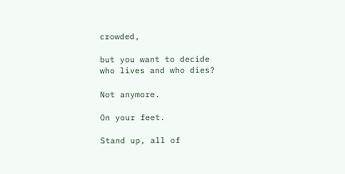crowded,

but you want to decide
who lives and who dies?

Not anymore.

On your feet.

Stand up, all of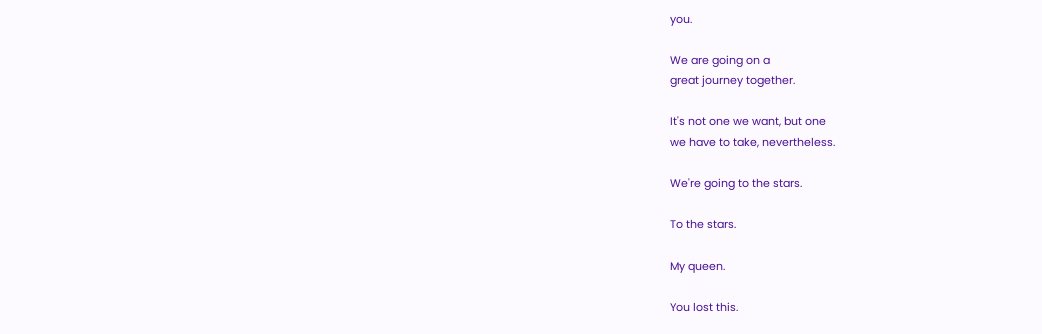you.

We are going on a
great journey together.

It's not one we want, but one
we have to take, nevertheless.

We're going to the stars.

To the stars.

My queen.

You lost this.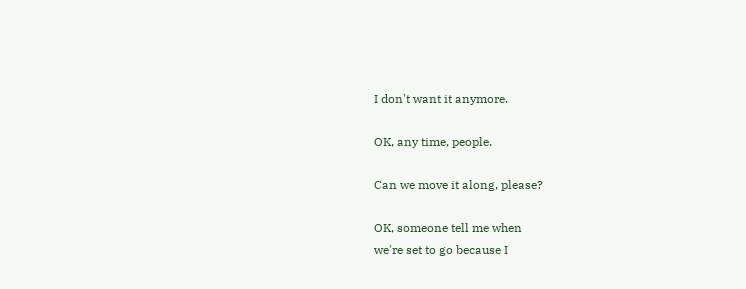I don't want it anymore.

OK, any time, people.

Can we move it along, please?

OK, someone tell me when
we're set to go because I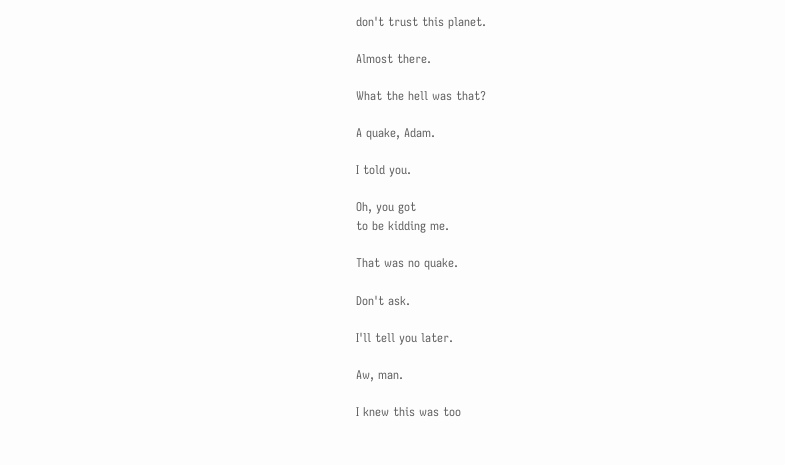don't trust this planet.

Almost there.

What the hell was that?

A quake, Adam.

I told you.

Oh, you got
to be kidding me.

That was no quake.

Don't ask.

I'll tell you later.

Aw, man.

I knew this was too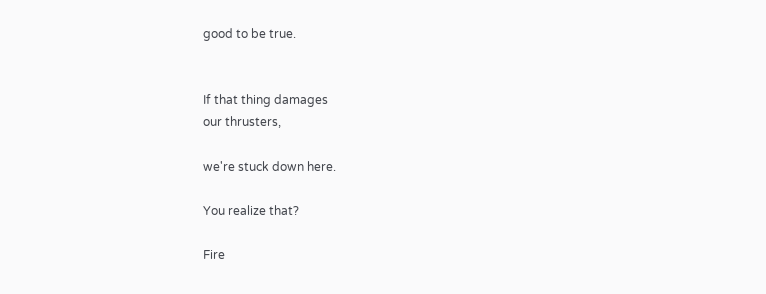good to be true.


If that thing damages
our thrusters,

we're stuck down here.

You realize that?

Fire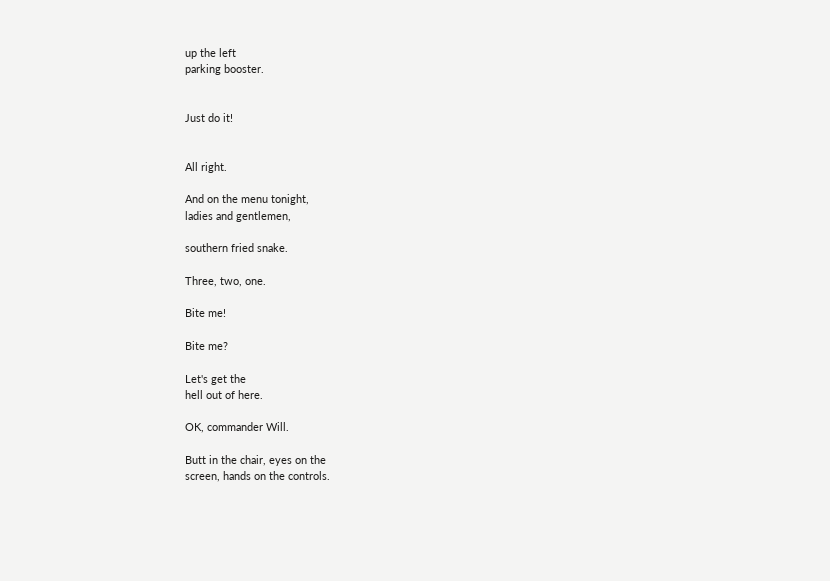up the left
parking booster.


Just do it!


All right.

And on the menu tonight,
ladies and gentlemen,

southern fried snake.

Three, two, one.

Bite me!

Bite me?

Let's get the
hell out of here.

OK, commander Will.

Butt in the chair, eyes on the
screen, hands on the controls.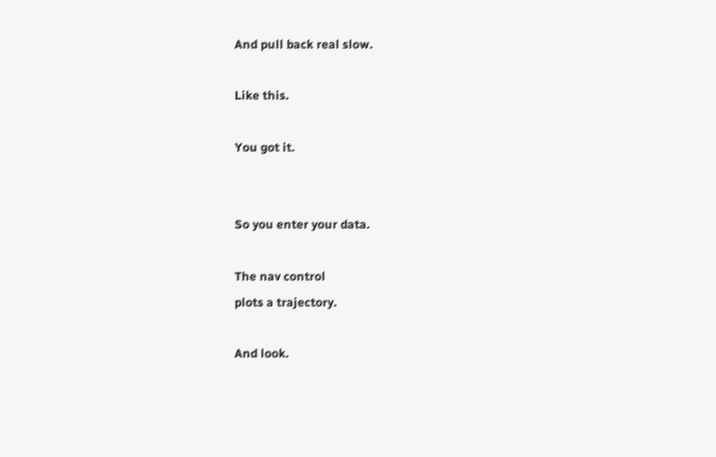And pull back real slow.

Like this.

You got it.


So you enter your data.

The nav control
plots a trajectory.

And look.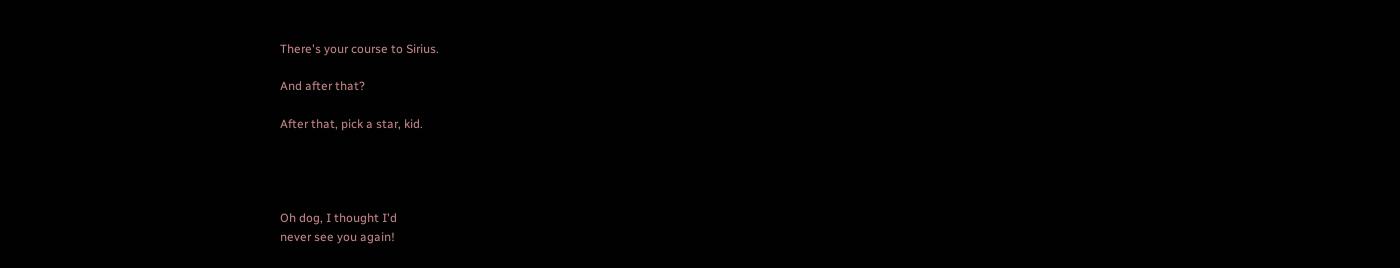There's your course to Sirius.

And after that?

After that, pick a star, kid.




Oh dog, I thought I'd
never see you again!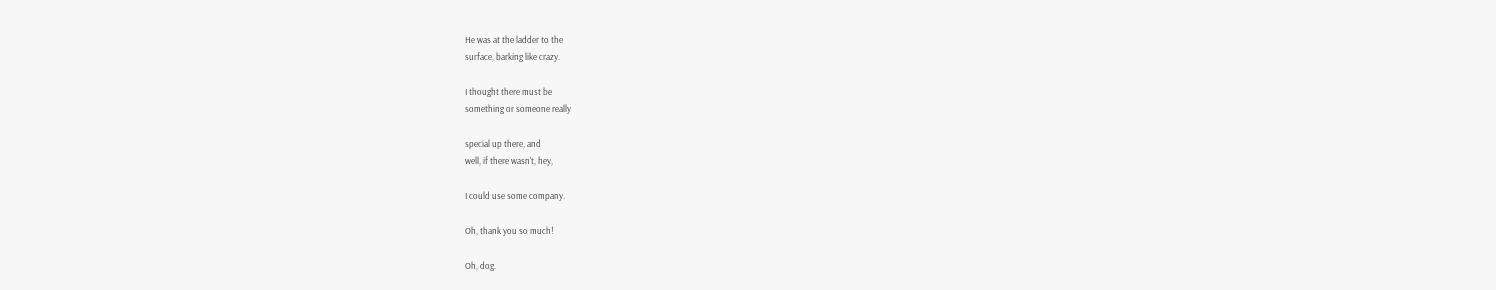He was at the ladder to the
surface, barking like crazy.

I thought there must be
something or someone really

special up there, and
well, if there wasn't, hey,

I could use some company.

Oh, thank you so much!

Oh, dog.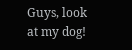Guys, look at my dog!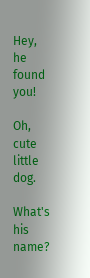Hey, he found you!

Oh, cute little dog.

What's his name?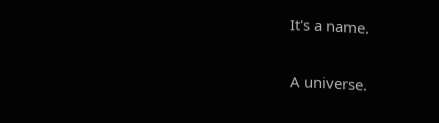It's a name.

A universe.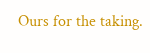Ours for the taking.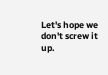Let's hope we
don't screw it up.